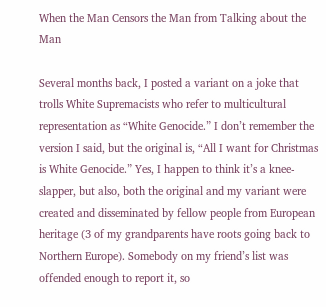When the Man Censors the Man from Talking about the Man

Several months back, I posted a variant on a joke that trolls White Supremacists who refer to multicultural representation as “White Genocide.” I don’t remember the version I said, but the original is, “All I want for Christmas is White Genocide.” Yes, I happen to think it’s a knee-slapper, but also, both the original and my variant were created and disseminated by fellow people from European heritage (3 of my grandparents have roots going back to Northern Europe). Somebody on my friend’s list was offended enough to report it, so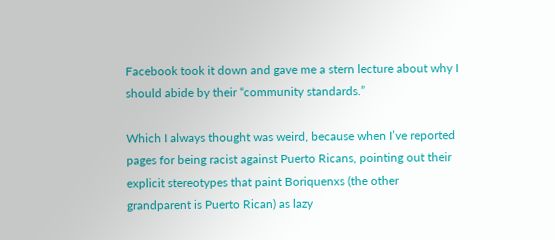Facebook took it down and gave me a stern lecture about why I should abide by their “community standards.”

Which I always thought was weird, because when I’ve reported pages for being racist against Puerto Ricans, pointing out their explicit stereotypes that paint Boriquenxs (the other grandparent is Puerto Rican) as lazy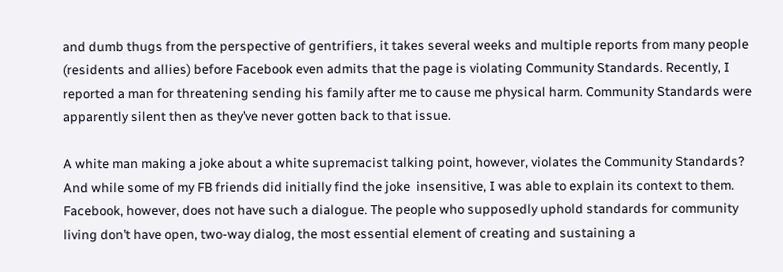and dumb thugs from the perspective of gentrifiers, it takes several weeks and multiple reports from many people (residents and allies) before Facebook even admits that the page is violating Community Standards. Recently, I reported a man for threatening sending his family after me to cause me physical harm. Community Standards were apparently silent then as they’ve never gotten back to that issue.

A white man making a joke about a white supremacist talking point, however, violates the Community Standards? And while some of my FB friends did initially find the joke  insensitive, I was able to explain its context to them. Facebook, however, does not have such a dialogue. The people who supposedly uphold standards for community living don’t have open, two-way dialog, the most essential element of creating and sustaining a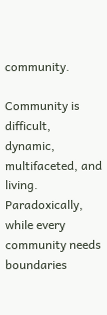community.

Community is difficult, dynamic, multifaceted, and living. Paradoxically, while every community needs boundaries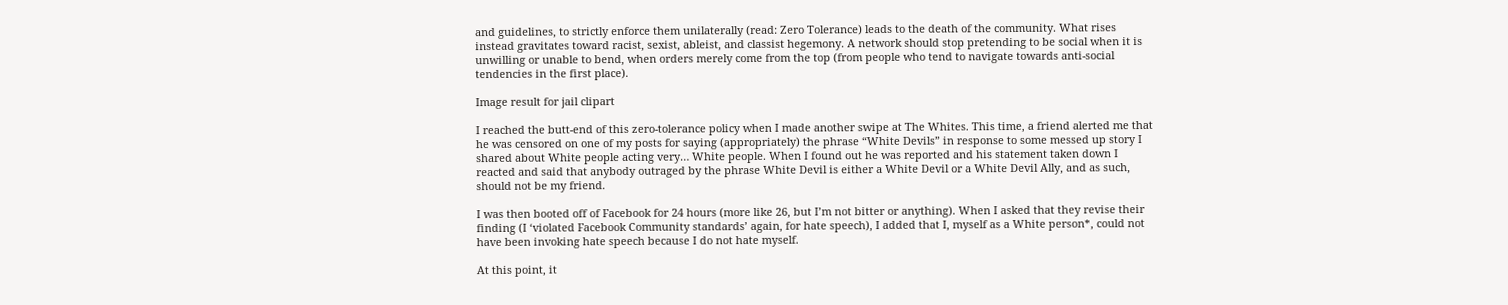and guidelines, to strictly enforce them unilaterally (read: Zero Tolerance) leads to the death of the community. What rises instead gravitates toward racist, sexist, ableist, and classist hegemony. A network should stop pretending to be social when it is unwilling or unable to bend, when orders merely come from the top (from people who tend to navigate towards anti-social tendencies in the first place).

Image result for jail clipart

I reached the butt-end of this zero-tolerance policy when I made another swipe at The Whites. This time, a friend alerted me that he was censored on one of my posts for saying (appropriately) the phrase “White Devils” in response to some messed up story I shared about White people acting very… White people. When I found out he was reported and his statement taken down I reacted and said that anybody outraged by the phrase White Devil is either a White Devil or a White Devil Ally, and as such, should not be my friend.

I was then booted off of Facebook for 24 hours (more like 26, but I’m not bitter or anything). When I asked that they revise their finding (I ‘violated Facebook Community standards’ again, for hate speech), I added that I, myself as a White person*, could not have been invoking hate speech because I do not hate myself.

At this point, it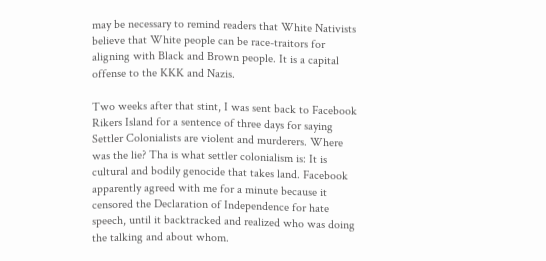may be necessary to remind readers that White Nativists believe that White people can be race-traitors for aligning with Black and Brown people. It is a capital offense to the KKK and Nazis.

Two weeks after that stint, I was sent back to Facebook Rikers Island for a sentence of three days for saying Settler Colonialists are violent and murderers. Where was the lie? Tha is what settler colonialism is: It is cultural and bodily genocide that takes land. Facebook apparently agreed with me for a minute because it censored the Declaration of Independence for hate speech, until it backtracked and realized who was doing the talking and about whom.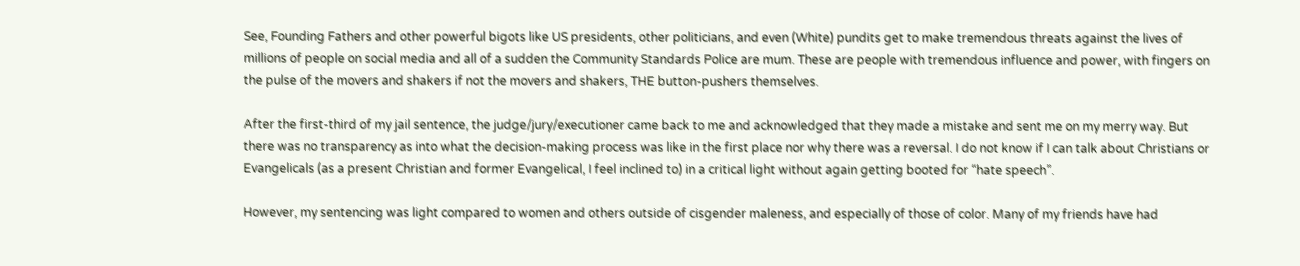See, Founding Fathers and other powerful bigots like US presidents, other politicians, and even (White) pundits get to make tremendous threats against the lives of millions of people on social media and all of a sudden the Community Standards Police are mum. These are people with tremendous influence and power, with fingers on the pulse of the movers and shakers if not the movers and shakers, THE button-pushers themselves.

After the first-third of my jail sentence, the judge/jury/executioner came back to me and acknowledged that they made a mistake and sent me on my merry way. But there was no transparency as into what the decision-making process was like in the first place nor why there was a reversal. I do not know if I can talk about Christians or Evangelicals (as a present Christian and former Evangelical, I feel inclined to) in a critical light without again getting booted for “hate speech”.

However, my sentencing was light compared to women and others outside of cisgender maleness, and especially of those of color. Many of my friends have had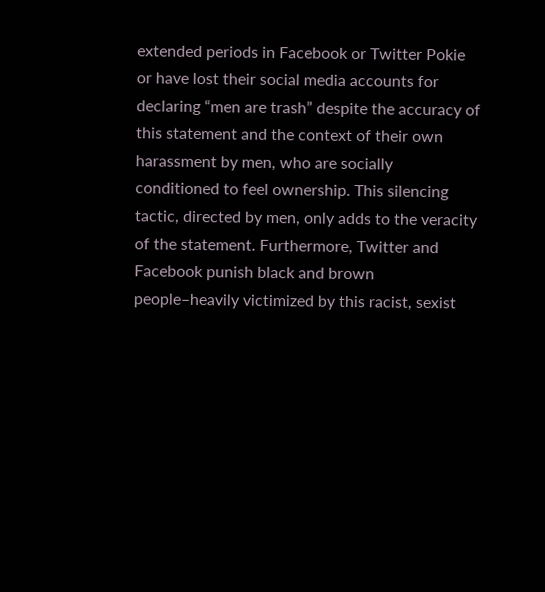extended periods in Facebook or Twitter Pokie or have lost their social media accounts for declaring “men are trash” despite the accuracy of this statement and the context of their own harassment by men, who are socially conditioned to feel ownership. This silencing tactic, directed by men, only adds to the veracity of the statement. Furthermore, Twitter and Facebook punish black and brown people–heavily victimized by this racist, sexist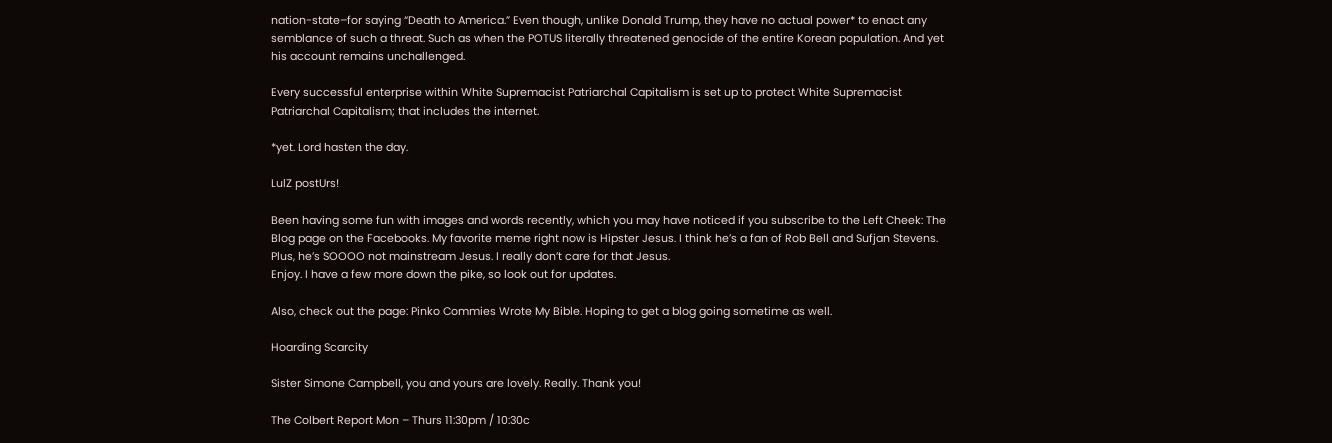nation-state–for saying “Death to America.” Even though, unlike Donald Trump, they have no actual power* to enact any semblance of such a threat. Such as when the POTUS literally threatened genocide of the entire Korean population. And yet his account remains unchallenged.

Every successful enterprise within White Supremacist Patriarchal Capitalism is set up to protect White Supremacist Patriarchal Capitalism; that includes the internet.

*yet. Lord hasten the day.

LulZ postUrs!

Been having some fun with images and words recently, which you may have noticed if you subscribe to the Left Cheek: The Blog page on the Facebooks. My favorite meme right now is Hipster Jesus. I think he’s a fan of Rob Bell and Sufjan Stevens. Plus, he’s SOOOO not mainstream Jesus. I really don’t care for that Jesus.
Enjoy. I have a few more down the pike, so look out for updates.

Also, check out the page: Pinko Commies Wrote My Bible. Hoping to get a blog going sometime as well.

Hoarding Scarcity

Sister Simone Campbell, you and yours are lovely. Really. Thank you!

The Colbert Report Mon – Thurs 11:30pm / 10:30c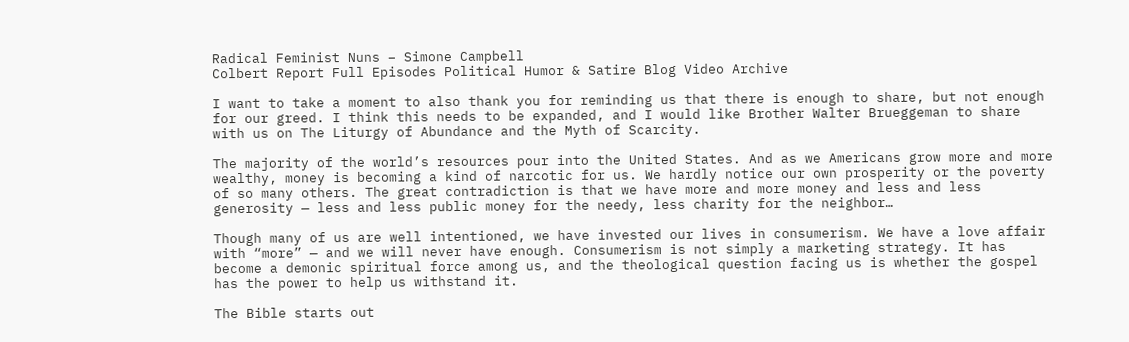Radical Feminist Nuns – Simone Campbell
Colbert Report Full Episodes Political Humor & Satire Blog Video Archive

I want to take a moment to also thank you for reminding us that there is enough to share, but not enough for our greed. I think this needs to be expanded, and I would like Brother Walter Brueggeman to share with us on The Liturgy of Abundance and the Myth of Scarcity.

The majority of the world’s resources pour into the United States. And as we Americans grow more and more wealthy, money is becoming a kind of narcotic for us. We hardly notice our own prosperity or the poverty of so many others. The great contradiction is that we have more and more money and less and less generosity — less and less public money for the needy, less charity for the neighbor…

Though many of us are well intentioned, we have invested our lives in consumerism. We have a love affair with “more” — and we will never have enough. Consumerism is not simply a marketing strategy. It has become a demonic spiritual force among us, and the theological question facing us is whether the gospel has the power to help us withstand it.

The Bible starts out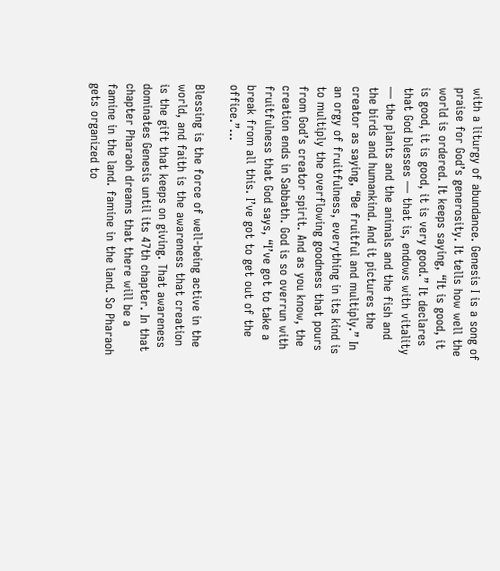with a liturgy of abundance. Genesis I is a song of praise for God’s generosity. It tells how well the world is ordered. It keeps saying, “It is good, it is good, it is good, it is very good.” It declares that God blesses — that is, endows with vitality — the plants and the animals and the fish and the birds and humankind. And it pictures the creator as saying, “Be fruitful and multiply.” In an orgy of fruitfulness, everything in its kind is to multiply the overflowing goodness that pours from God’s creator spirit. And as you know, the creation ends in Sabbath. God is so overrun with fruitfulness that God says, “I’ve got to take a break from all this. I’ve got to get out of the office.”…

Blessing is the force of well-being active in the world, and faith is the awareness that creation is the gift that keeps on giving. That awareness dominates Genesis until its 47th chapter. In that chapter Pharaoh dreams that there will be a famine in the land. famine in the land. So Pharaoh gets organized to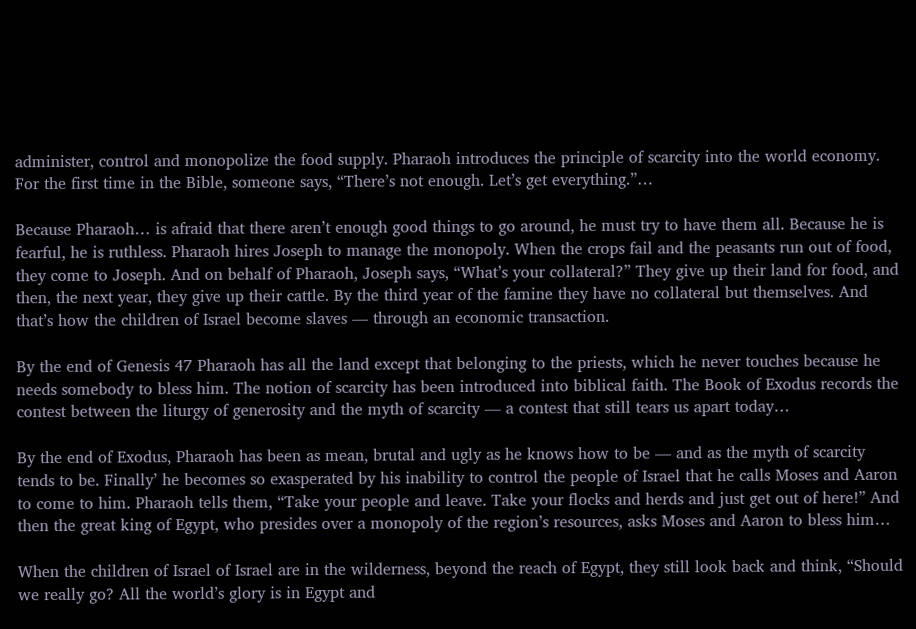administer, control and monopolize the food supply. Pharaoh introduces the principle of scarcity into the world economy. For the first time in the Bible, someone says, “There’s not enough. Let’s get everything.”…

Because Pharaoh… is afraid that there aren’t enough good things to go around, he must try to have them all. Because he is fearful, he is ruthless. Pharaoh hires Joseph to manage the monopoly. When the crops fail and the peasants run out of food, they come to Joseph. And on behalf of Pharaoh, Joseph says, “What’s your collateral?” They give up their land for food, and then, the next year, they give up their cattle. By the third year of the famine they have no collateral but themselves. And that’s how the children of Israel become slaves — through an economic transaction.

By the end of Genesis 47 Pharaoh has all the land except that belonging to the priests, which he never touches because he needs somebody to bless him. The notion of scarcity has been introduced into biblical faith. The Book of Exodus records the contest between the liturgy of generosity and the myth of scarcity — a contest that still tears us apart today…

By the end of Exodus, Pharaoh has been as mean, brutal and ugly as he knows how to be — and as the myth of scarcity tends to be. Finally’ he becomes so exasperated by his inability to control the people of Israel that he calls Moses and Aaron to come to him. Pharaoh tells them, “Take your people and leave. Take your flocks and herds and just get out of here!” And then the great king of Egypt, who presides over a monopoly of the region’s resources, asks Moses and Aaron to bless him…

When the children of Israel of Israel are in the wilderness, beyond the reach of Egypt, they still look back and think, “Should we really go? All the world’s glory is in Egypt and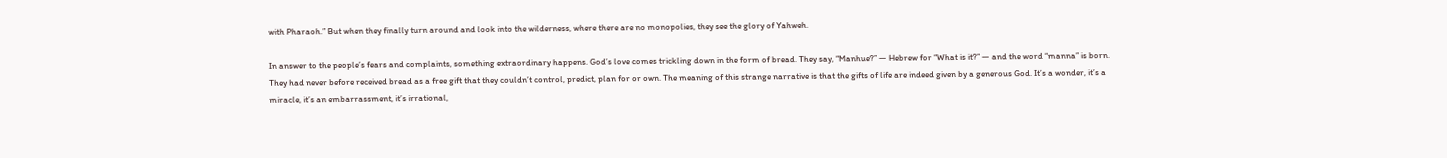with Pharaoh.” But when they finally turn around and look into the wilderness, where there are no monopolies, they see the glory of Yahweh.

In answer to the people’s fears and complaints, something extraordinary happens. God’s love comes trickling down in the form of bread. They say, “Manhue?” — Hebrew for “What is it?” — and the word “manna” is born. They had never before received bread as a free gift that they couldn’t control, predict, plan for or own. The meaning of this strange narrative is that the gifts of life are indeed given by a generous God. It’s a wonder, it’s a miracle, it’s an embarrassment, it’s irrational,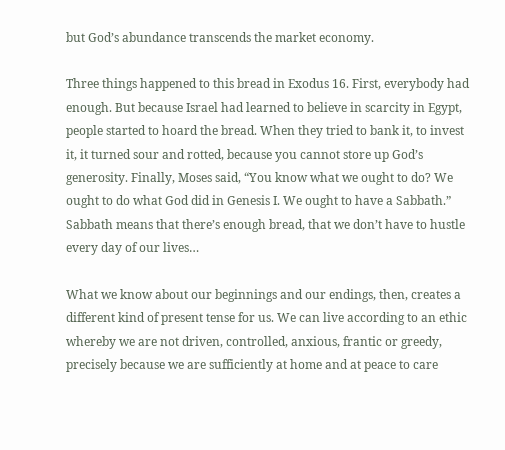but God’s abundance transcends the market economy.

Three things happened to this bread in Exodus 16. First, everybody had enough. But because Israel had learned to believe in scarcity in Egypt, people started to hoard the bread. When they tried to bank it, to invest it, it turned sour and rotted, because you cannot store up God’s generosity. Finally, Moses said, “You know what we ought to do? We ought to do what God did in Genesis I. We ought to have a Sabbath.” Sabbath means that there’s enough bread, that we don’t have to hustle every day of our lives…

What we know about our beginnings and our endings, then, creates a different kind of present tense for us. We can live according to an ethic whereby we are not driven, controlled, anxious, frantic or greedy, precisely because we are sufficiently at home and at peace to care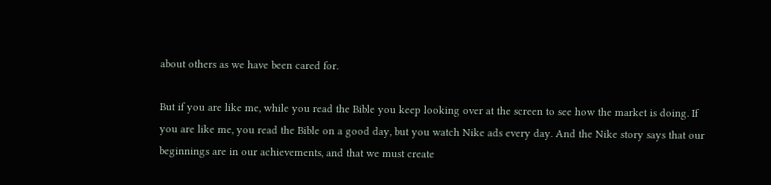about others as we have been cared for.

But if you are like me, while you read the Bible you keep looking over at the screen to see how the market is doing. If you are like me, you read the Bible on a good day, but you watch Nike ads every day. And the Nike story says that our beginnings are in our achievements, and that we must create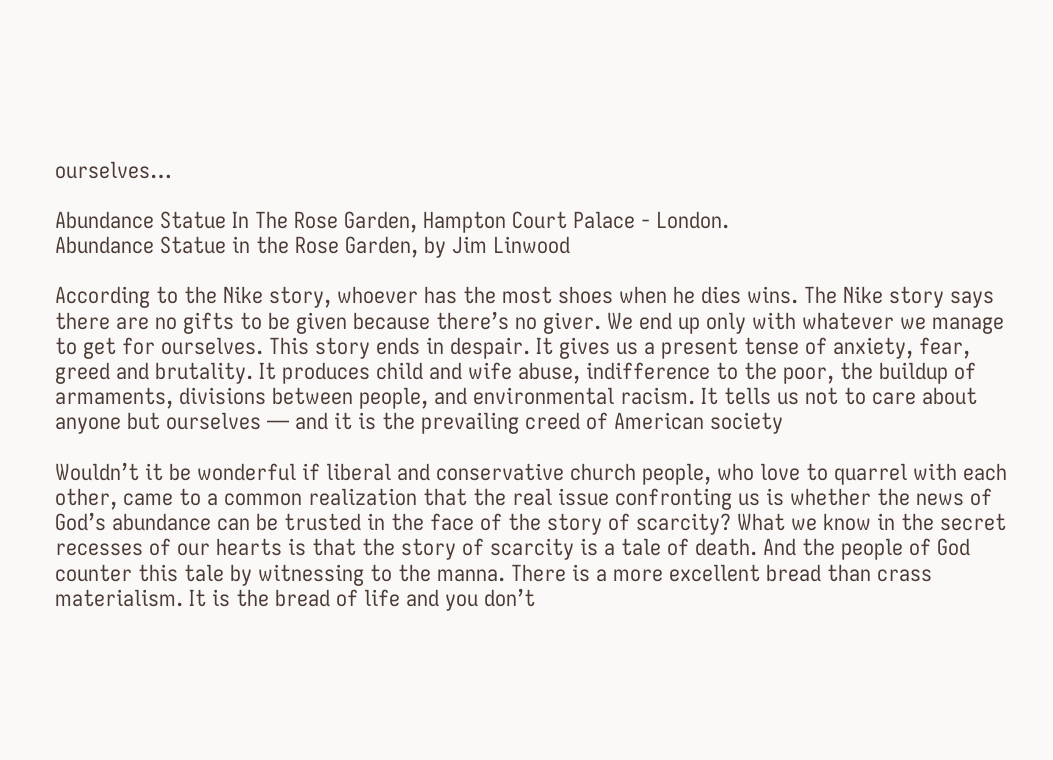ourselves…

Abundance Statue In The Rose Garden, Hampton Court Palace - London.
Abundance Statue in the Rose Garden, by Jim Linwood

According to the Nike story, whoever has the most shoes when he dies wins. The Nike story says there are no gifts to be given because there’s no giver. We end up only with whatever we manage to get for ourselves. This story ends in despair. It gives us a present tense of anxiety, fear, greed and brutality. It produces child and wife abuse, indifference to the poor, the buildup of armaments, divisions between people, and environmental racism. It tells us not to care about anyone but ourselves — and it is the prevailing creed of American society

Wouldn’t it be wonderful if liberal and conservative church people, who love to quarrel with each other, came to a common realization that the real issue confronting us is whether the news of God’s abundance can be trusted in the face of the story of scarcity? What we know in the secret recesses of our hearts is that the story of scarcity is a tale of death. And the people of God counter this tale by witnessing to the manna. There is a more excellent bread than crass materialism. It is the bread of life and you don’t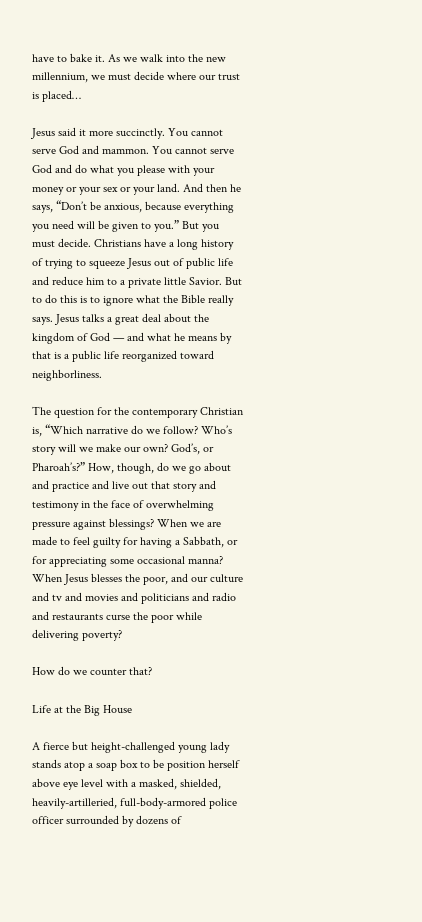have to bake it. As we walk into the new millennium, we must decide where our trust is placed…

Jesus said it more succinctly. You cannot serve God and mammon. You cannot serve God and do what you please with your money or your sex or your land. And then he says, “Don’t be anxious, because everything you need will be given to you.” But you must decide. Christians have a long history of trying to squeeze Jesus out of public life and reduce him to a private little Savior. But to do this is to ignore what the Bible really says. Jesus talks a great deal about the kingdom of God — and what he means by that is a public life reorganized toward neighborliness.

The question for the contemporary Christian is, “Which narrative do we follow? Who’s story will we make our own? God’s, or Pharoah’s?” How, though, do we go about and practice and live out that story and testimony in the face of overwhelming pressure against blessings? When we are made to feel guilty for having a Sabbath, or for appreciating some occasional manna? When Jesus blesses the poor, and our culture and tv and movies and politicians and radio and restaurants curse the poor while delivering poverty?

How do we counter that?

Life at the Big House

A fierce but height-challenged young lady stands atop a soap box to be position herself above eye level with a masked, shielded, heavily-artilleried, full-body-armored police officer surrounded by dozens of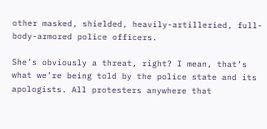other masked, shielded, heavily-artilleried, full-body-armored police officers.

She’s obviously a threat, right? I mean, that’s what we’re being told by the police state and its apologists. All protesters anywhere that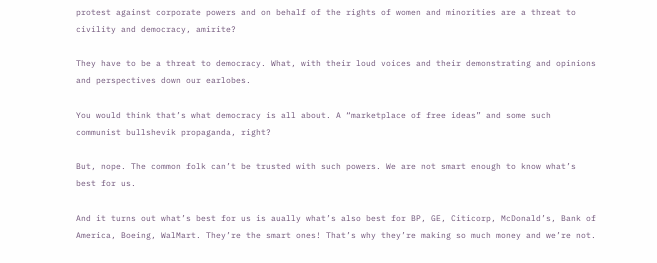protest against corporate powers and on behalf of the rights of women and minorities are a threat to civility and democracy, amirite?

They have to be a threat to democracy. What, with their loud voices and their demonstrating and opinions and perspectives down our earlobes.

You would think that’s what democracy is all about. A “marketplace of free ideas” and some such communist bullshevik propaganda, right?

But, nope. The common folk can’t be trusted with such powers. We are not smart enough to know what’s best for us.

And it turns out what’s best for us is aually what’s also best for BP, GE, Citicorp, McDonald’s, Bank of America, Boeing, WalMart. They’re the smart ones! That’s why they’re making so much money and we’re not.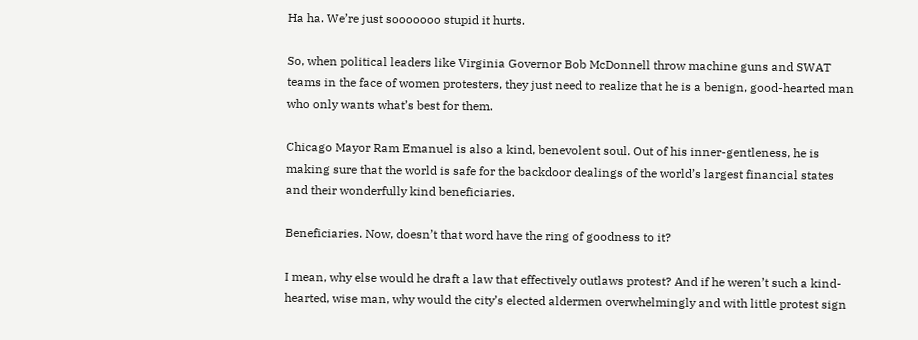Ha ha. We’re just sooooooo stupid it hurts.

So, when political leaders like Virginia Governor Bob McDonnell throw machine guns and SWAT teams in the face of women protesters, they just need to realize that he is a benign, good-hearted man who only wants what’s best for them.

Chicago Mayor Ram Emanuel is also a kind, benevolent soul. Out of his inner-gentleness, he is making sure that the world is safe for the backdoor dealings of the world’s largest financial states and their wonderfully kind beneficiaries.

Beneficiaries. Now, doesn’t that word have the ring of goodness to it?

I mean, why else would he draft a law that effectively outlaws protest? And if he weren’t such a kind-hearted, wise man, why would the city’s elected aldermen overwhelmingly and with little protest sign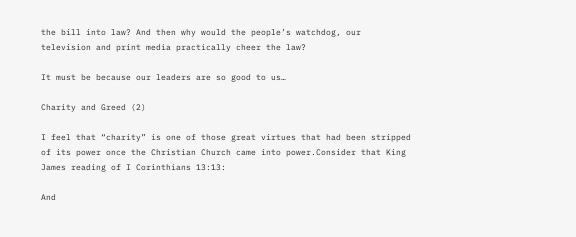the bill into law? And then why would the people’s watchdog, our television and print media practically cheer the law?

It must be because our leaders are so good to us…

Charity and Greed (2)

I feel that “charity” is one of those great virtues that had been stripped of its power once the Christian Church came into power.Consider that King James reading of I Corinthians 13:13:

And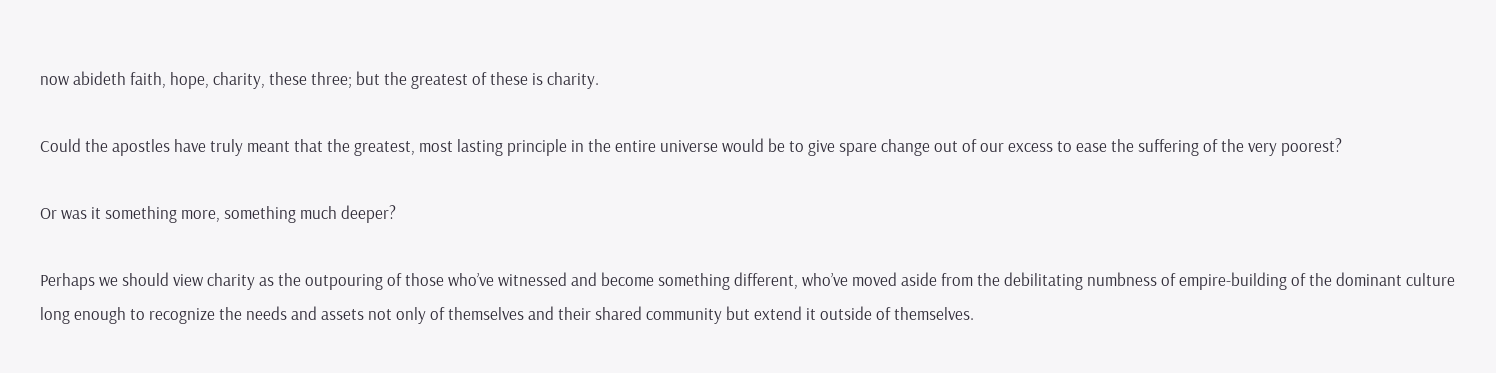now abideth faith, hope, charity, these three; but the greatest of these is charity.

Could the apostles have truly meant that the greatest, most lasting principle in the entire universe would be to give spare change out of our excess to ease the suffering of the very poorest?

Or was it something more, something much deeper?

Perhaps we should view charity as the outpouring of those who’ve witnessed and become something different, who’ve moved aside from the debilitating numbness of empire-building of the dominant culture long enough to recognize the needs and assets not only of themselves and their shared community but extend it outside of themselves.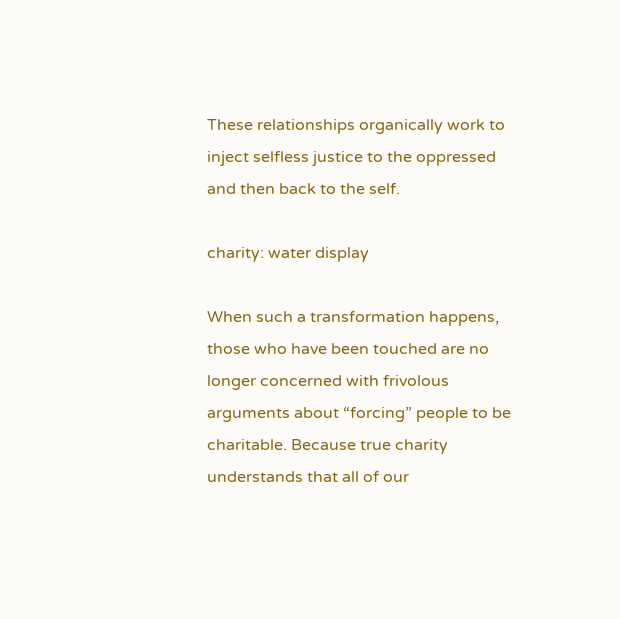These relationships organically work to inject selfless justice to the oppressed and then back to the self.

charity: water display

When such a transformation happens, those who have been touched are no longer concerned with frivolous arguments about “forcing” people to be charitable. Because true charity understands that all of our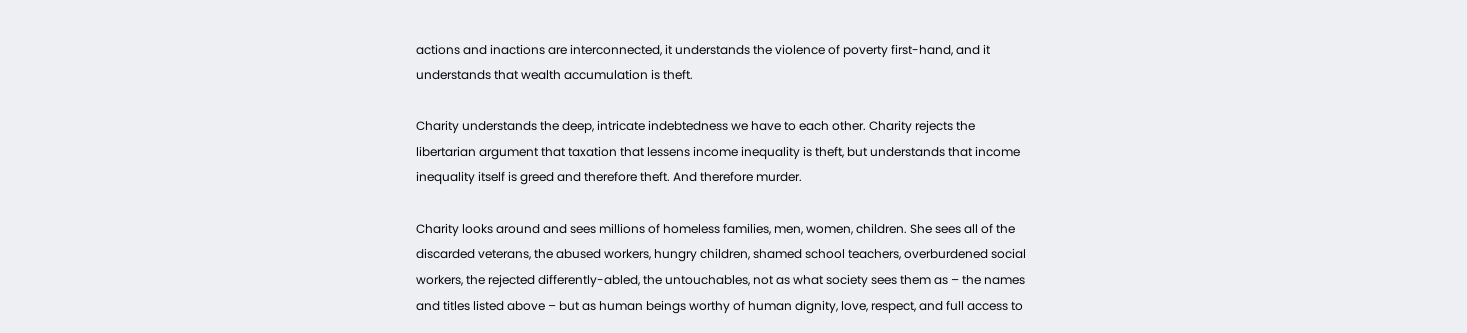actions and inactions are interconnected, it understands the violence of poverty first-hand, and it understands that wealth accumulation is theft.

Charity understands the deep, intricate indebtedness we have to each other. Charity rejects the libertarian argument that taxation that lessens income inequality is theft, but understands that income inequality itself is greed and therefore theft. And therefore murder.

Charity looks around and sees millions of homeless families, men, women, children. She sees all of the discarded veterans, the abused workers, hungry children, shamed school teachers, overburdened social workers, the rejected differently-abled, the untouchables, not as what society sees them as – the names and titles listed above – but as human beings worthy of human dignity, love, respect, and full access to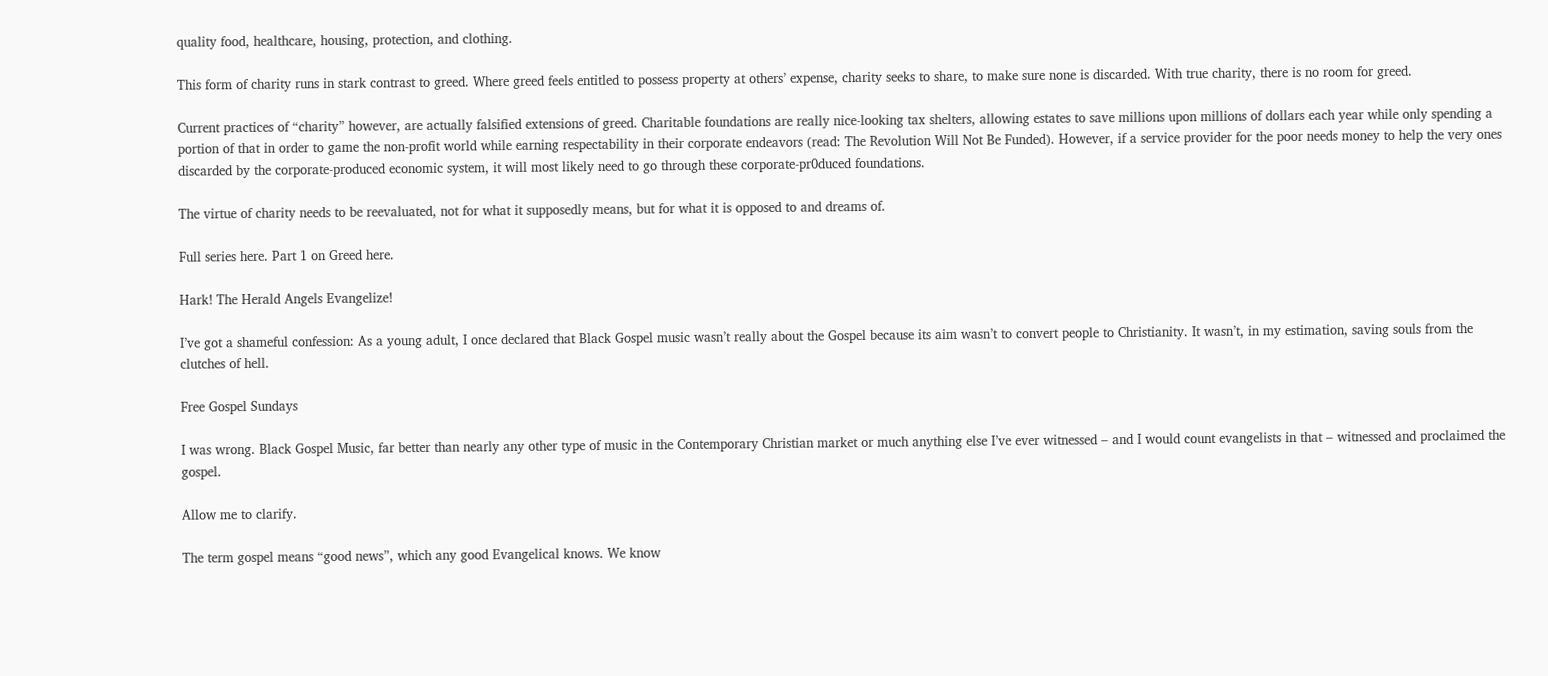quality food, healthcare, housing, protection, and clothing.

This form of charity runs in stark contrast to greed. Where greed feels entitled to possess property at others’ expense, charity seeks to share, to make sure none is discarded. With true charity, there is no room for greed.

Current practices of “charity” however, are actually falsified extensions of greed. Charitable foundations are really nice-looking tax shelters, allowing estates to save millions upon millions of dollars each year while only spending a portion of that in order to game the non-profit world while earning respectability in their corporate endeavors (read: The Revolution Will Not Be Funded). However, if a service provider for the poor needs money to help the very ones discarded by the corporate-produced economic system, it will most likely need to go through these corporate-pr0duced foundations.

The virtue of charity needs to be reevaluated, not for what it supposedly means, but for what it is opposed to and dreams of.

Full series here. Part 1 on Greed here.

Hark! The Herald Angels Evangelize!

I’ve got a shameful confession: As a young adult, I once declared that Black Gospel music wasn’t really about the Gospel because its aim wasn’t to convert people to Christianity. It wasn’t, in my estimation, saving souls from the clutches of hell.

Free Gospel Sundays

I was wrong. Black Gospel Music, far better than nearly any other type of music in the Contemporary Christian market or much anything else I’ve ever witnessed – and I would count evangelists in that – witnessed and proclaimed the gospel.

Allow me to clarify.

The term gospel means “good news”, which any good Evangelical knows. We know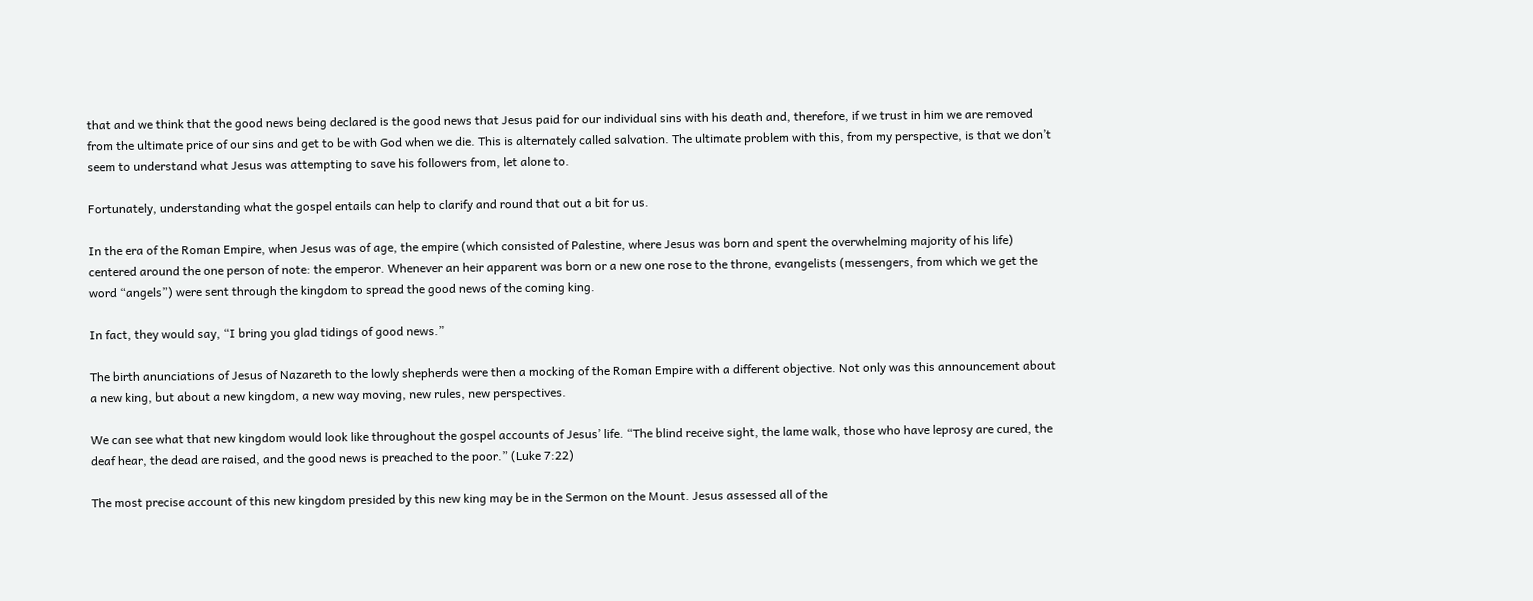that and we think that the good news being declared is the good news that Jesus paid for our individual sins with his death and, therefore, if we trust in him we are removed from the ultimate price of our sins and get to be with God when we die. This is alternately called salvation. The ultimate problem with this, from my perspective, is that we don’t seem to understand what Jesus was attempting to save his followers from, let alone to.

Fortunately, understanding what the gospel entails can help to clarify and round that out a bit for us.

In the era of the Roman Empire, when Jesus was of age, the empire (which consisted of Palestine, where Jesus was born and spent the overwhelming majority of his life) centered around the one person of note: the emperor. Whenever an heir apparent was born or a new one rose to the throne, evangelists (messengers, from which we get the word “angels”) were sent through the kingdom to spread the good news of the coming king.

In fact, they would say, “I bring you glad tidings of good news.”

The birth anunciations of Jesus of Nazareth to the lowly shepherds were then a mocking of the Roman Empire with a different objective. Not only was this announcement about a new king, but about a new kingdom, a new way moving, new rules, new perspectives.

We can see what that new kingdom would look like throughout the gospel accounts of Jesus’ life. “The blind receive sight, the lame walk, those who have leprosy are cured, the deaf hear, the dead are raised, and the good news is preached to the poor.” (Luke 7:22)

The most precise account of this new kingdom presided by this new king may be in the Sermon on the Mount. Jesus assessed all of the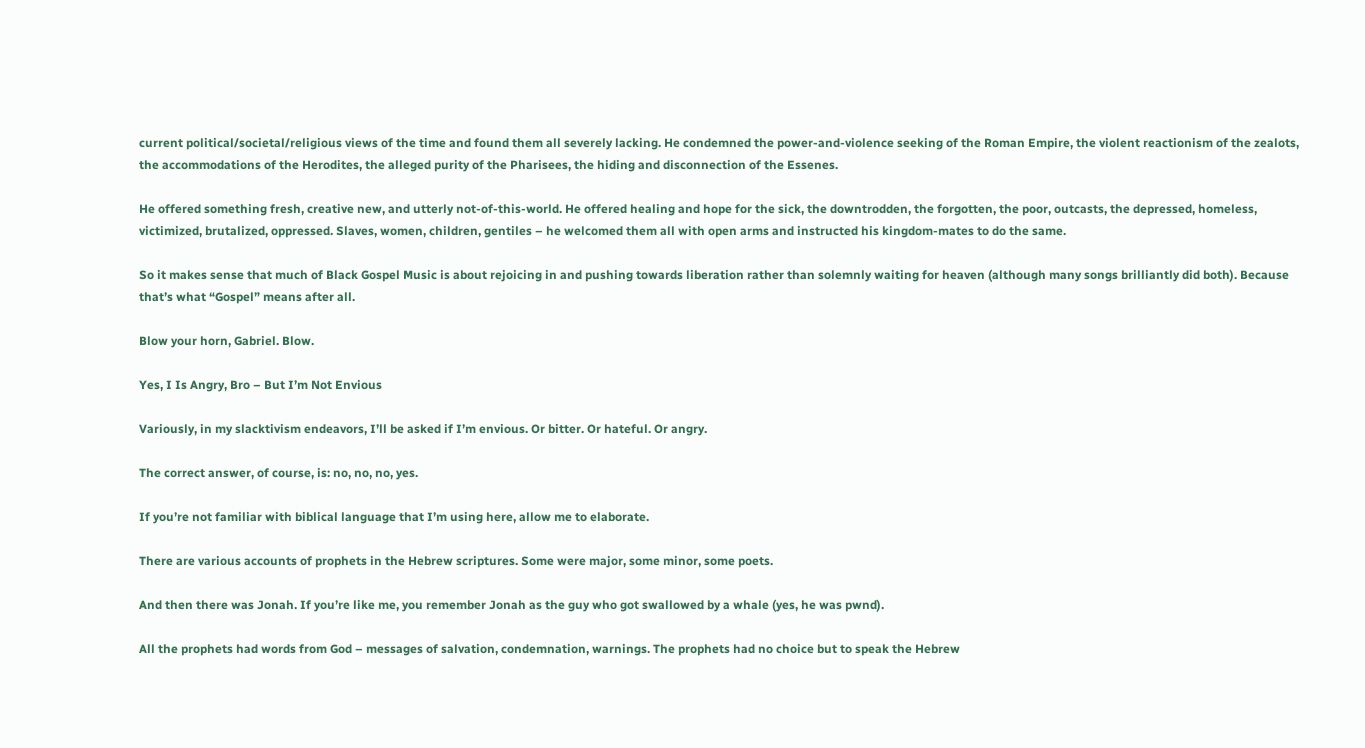current political/societal/religious views of the time and found them all severely lacking. He condemned the power-and-violence seeking of the Roman Empire, the violent reactionism of the zealots, the accommodations of the Herodites, the alleged purity of the Pharisees, the hiding and disconnection of the Essenes.

He offered something fresh, creative new, and utterly not-of-this-world. He offered healing and hope for the sick, the downtrodden, the forgotten, the poor, outcasts, the depressed, homeless, victimized, brutalized, oppressed. Slaves, women, children, gentiles – he welcomed them all with open arms and instructed his kingdom-mates to do the same.

So it makes sense that much of Black Gospel Music is about rejoicing in and pushing towards liberation rather than solemnly waiting for heaven (although many songs brilliantly did both). Because that’s what “Gospel” means after all.

Blow your horn, Gabriel. Blow.

Yes, I Is Angry, Bro – But I’m Not Envious

Variously, in my slacktivism endeavors, I’ll be asked if I’m envious. Or bitter. Or hateful. Or angry.

The correct answer, of course, is: no, no, no, yes.

If you’re not familiar with biblical language that I’m using here, allow me to elaborate.

There are various accounts of prophets in the Hebrew scriptures. Some were major, some minor, some poets.

And then there was Jonah. If you’re like me, you remember Jonah as the guy who got swallowed by a whale (yes, he was pwnd).

All the prophets had words from God – messages of salvation, condemnation, warnings. The prophets had no choice but to speak the Hebrew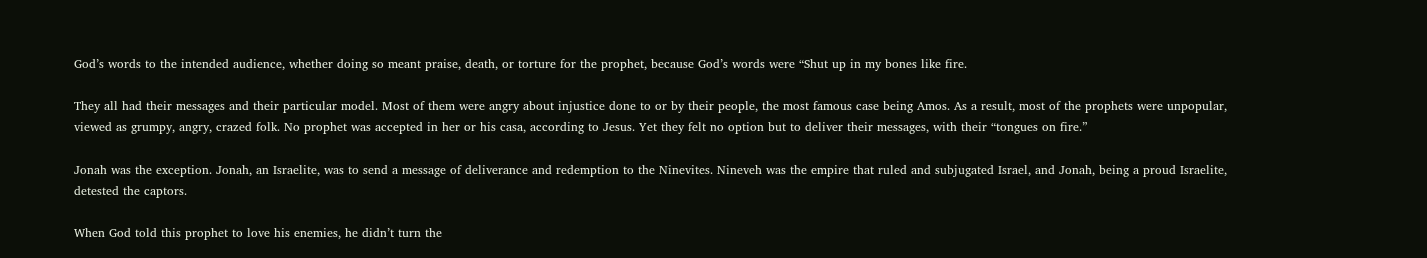God’s words to the intended audience, whether doing so meant praise, death, or torture for the prophet, because God’s words were “Shut up in my bones like fire.

They all had their messages and their particular model. Most of them were angry about injustice done to or by their people, the most famous case being Amos. As a result, most of the prophets were unpopular, viewed as grumpy, angry, crazed folk. No prophet was accepted in her or his casa, according to Jesus. Yet they felt no option but to deliver their messages, with their “tongues on fire.”

Jonah was the exception. Jonah, an Israelite, was to send a message of deliverance and redemption to the Ninevites. Nineveh was the empire that ruled and subjugated Israel, and Jonah, being a proud Israelite, detested the captors.

When God told this prophet to love his enemies, he didn’t turn the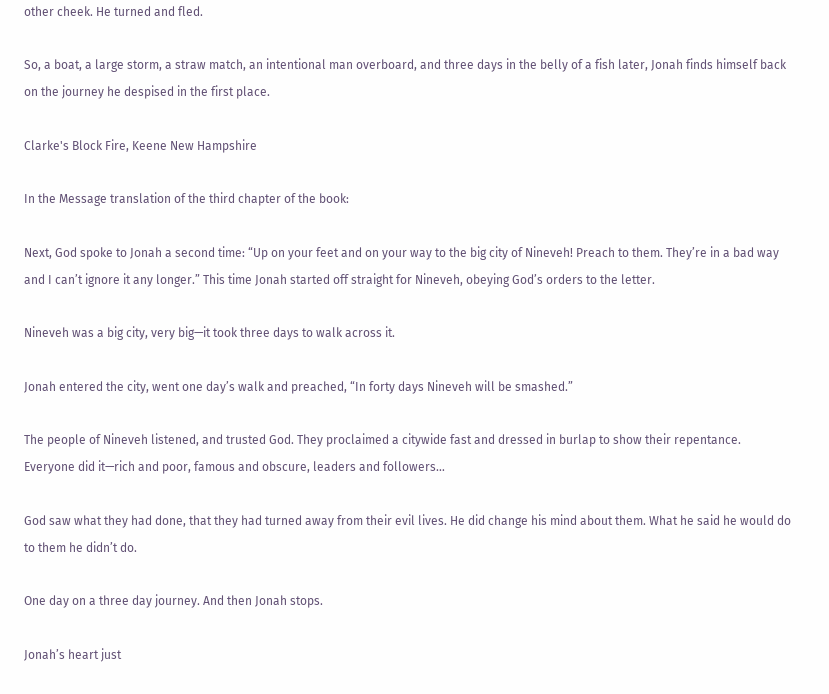other cheek. He turned and fled.

So, a boat, a large storm, a straw match, an intentional man overboard, and three days in the belly of a fish later, Jonah finds himself back on the journey he despised in the first place.

Clarke's Block Fire, Keene New Hampshire

In the Message translation of the third chapter of the book:

Next, God spoke to Jonah a second time: “Up on your feet and on your way to the big city of Nineveh! Preach to them. They’re in a bad way and I can’t ignore it any longer.” This time Jonah started off straight for Nineveh, obeying God’s orders to the letter.

Nineveh was a big city, very big—it took three days to walk across it.

Jonah entered the city, went one day’s walk and preached, “In forty days Nineveh will be smashed.”

The people of Nineveh listened, and trusted God. They proclaimed a citywide fast and dressed in burlap to show their repentance. Everyone did it—rich and poor, famous and obscure, leaders and followers…

God saw what they had done, that they had turned away from their evil lives. He did change his mind about them. What he said he would do to them he didn’t do.

One day on a three day journey. And then Jonah stops.

Jonah’s heart just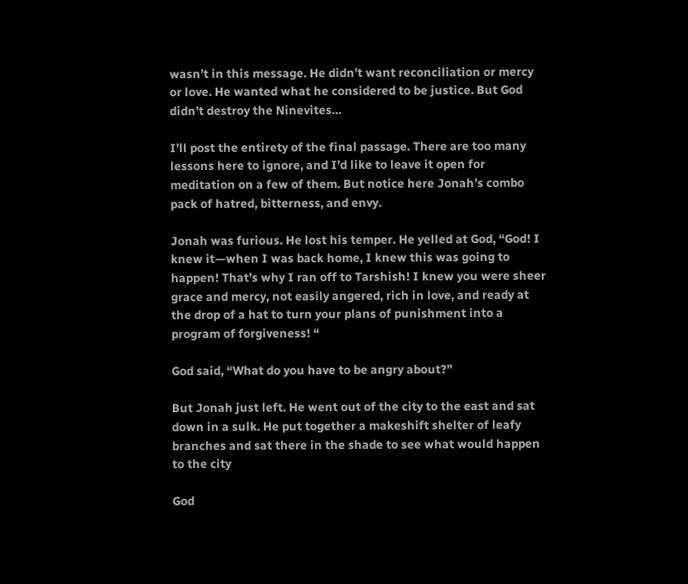wasn’t in this message. He didn’t want reconciliation or mercy or love. He wanted what he considered to be justice. But God didn’t destroy the Ninevites…

I’ll post the entirety of the final passage. There are too many lessons here to ignore, and I’d like to leave it open for meditation on a few of them. But notice here Jonah’s combo pack of hatred, bitterness, and envy.

Jonah was furious. He lost his temper. He yelled at God, “God! I knew it—when I was back home, I knew this was going to happen! That’s why I ran off to Tarshish! I knew you were sheer grace and mercy, not easily angered, rich in love, and ready at the drop of a hat to turn your plans of punishment into a program of forgiveness! “

God said, “What do you have to be angry about?”

But Jonah just left. He went out of the city to the east and sat down in a sulk. He put together a makeshift shelter of leafy branches and sat there in the shade to see what would happen to the city

God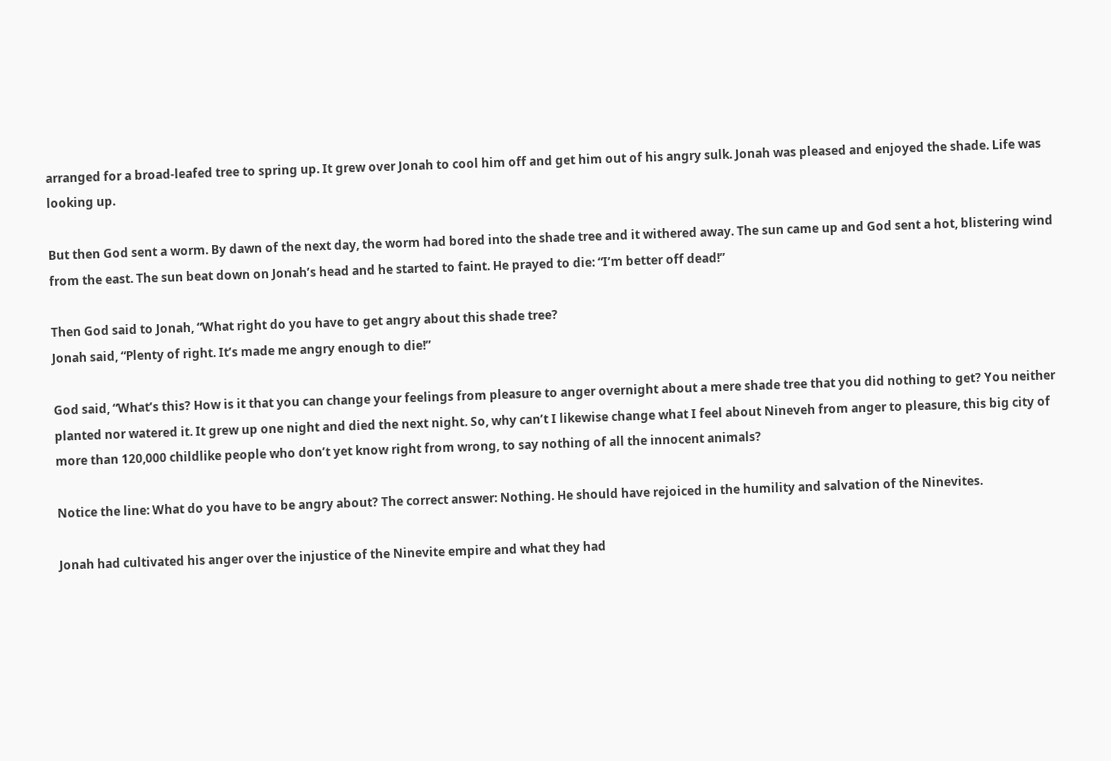arranged for a broad-leafed tree to spring up. It grew over Jonah to cool him off and get him out of his angry sulk. Jonah was pleased and enjoyed the shade. Life was looking up.

But then God sent a worm. By dawn of the next day, the worm had bored into the shade tree and it withered away. The sun came up and God sent a hot, blistering wind from the east. The sun beat down on Jonah’s head and he started to faint. He prayed to die: “I’m better off dead!”

Then God said to Jonah, “What right do you have to get angry about this shade tree?
Jonah said, “Plenty of right. It’s made me angry enough to die!”

God said, “What’s this? How is it that you can change your feelings from pleasure to anger overnight about a mere shade tree that you did nothing to get? You neither planted nor watered it. It grew up one night and died the next night. So, why can’t I likewise change what I feel about Nineveh from anger to pleasure, this big city of more than 120,000 childlike people who don’t yet know right from wrong, to say nothing of all the innocent animals?

Notice the line: What do you have to be angry about? The correct answer: Nothing. He should have rejoiced in the humility and salvation of the Ninevites.

Jonah had cultivated his anger over the injustice of the Ninevite empire and what they had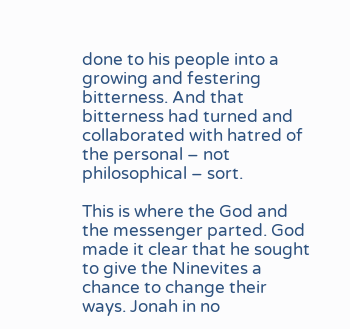done to his people into a growing and festering bitterness. And that bitterness had turned and collaborated with hatred of the personal – not philosophical – sort.

This is where the God and the messenger parted. God made it clear that he sought to give the Ninevites a chance to change their ways. Jonah in no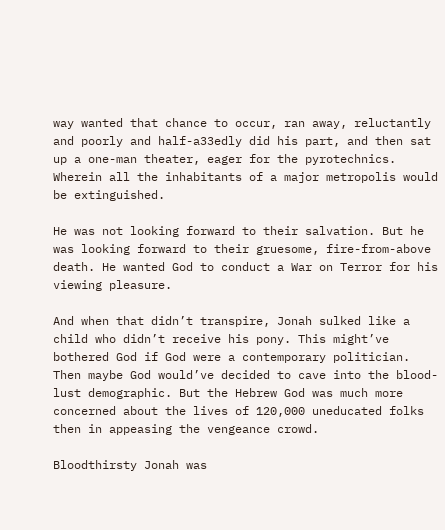way wanted that chance to occur, ran away, reluctantly and poorly and half-a33edly did his part, and then sat up a one-man theater, eager for the pyrotechnics. Wherein all the inhabitants of a major metropolis would be extinguished.

He was not looking forward to their salvation. But he was looking forward to their gruesome, fire-from-above death. He wanted God to conduct a War on Terror for his viewing pleasure.

And when that didn’t transpire, Jonah sulked like a child who didn’t receive his pony. This might’ve bothered God if God were a contemporary politician. Then maybe God would’ve decided to cave into the blood-lust demographic. But the Hebrew God was much more concerned about the lives of 120,000 uneducated folks then in appeasing the vengeance crowd.

Bloodthirsty Jonah was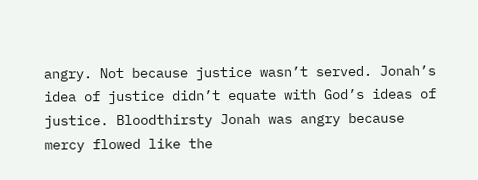angry. Not because justice wasn’t served. Jonah’s idea of justice didn’t equate with God’s ideas of justice. Bloodthirsty Jonah was angry because mercy flowed like the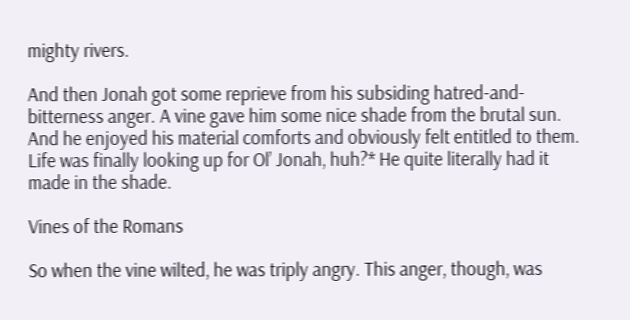mighty rivers.

And then Jonah got some reprieve from his subsiding hatred-and-bitterness anger. A vine gave him some nice shade from the brutal sun. And he enjoyed his material comforts and obviously felt entitled to them. Life was finally looking up for Ol’ Jonah, huh?* He quite literally had it made in the shade.

Vines of the Romans

So when the vine wilted, he was triply angry. This anger, though, was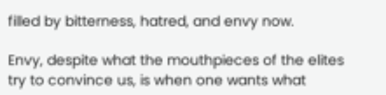filled by bitterness, hatred, and envy now.

Envy, despite what the mouthpieces of the elites try to convince us, is when one wants what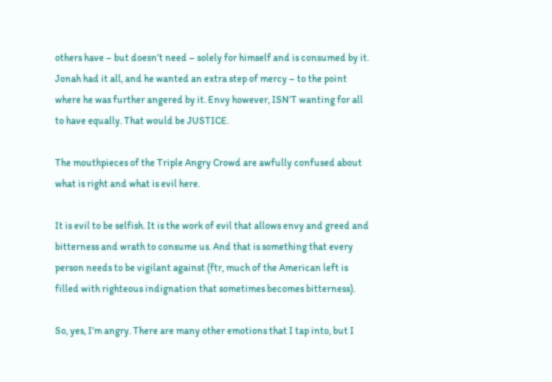others have – but doesn’t need – solely for himself and is consumed by it. Jonah had it all, and he wanted an extra step of mercy – to the point where he was further angered by it. Envy however, ISN’T wanting for all to have equally. That would be JUSTICE.

The mouthpieces of the Triple Angry Crowd are awfully confused about what is right and what is evil here.

It is evil to be selfish. It is the work of evil that allows envy and greed and bitterness and wrath to consume us. And that is something that every person needs to be vigilant against (ftr, much of the American left is filled with righteous indignation that sometimes becomes bitterness).

So, yes, I’m angry. There are many other emotions that I tap into, but I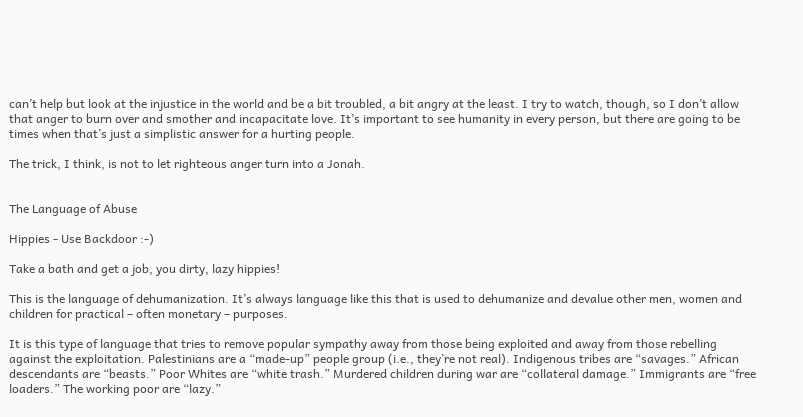can’t help but look at the injustice in the world and be a bit troubled, a bit angry at the least. I try to watch, though, so I don’t allow that anger to burn over and smother and incapacitate love. It’s important to see humanity in every person, but there are going to be times when that’s just a simplistic answer for a hurting people.

The trick, I think, is not to let righteous anger turn into a Jonah.


The Language of Abuse

Hippies - Use Backdoor :-)

Take a bath and get a job, you dirty, lazy hippies!

This is the language of dehumanization. It’s always language like this that is used to dehumanize and devalue other men, women and children for practical – often monetary – purposes.

It is this type of language that tries to remove popular sympathy away from those being exploited and away from those rebelling against the exploitation. Palestinians are a “made-up” people group (i.e., they’re not real). Indigenous tribes are “savages.” African descendants are “beasts.” Poor Whites are “white trash.” Murdered children during war are “collateral damage.” Immigrants are “free loaders.” The working poor are “lazy.”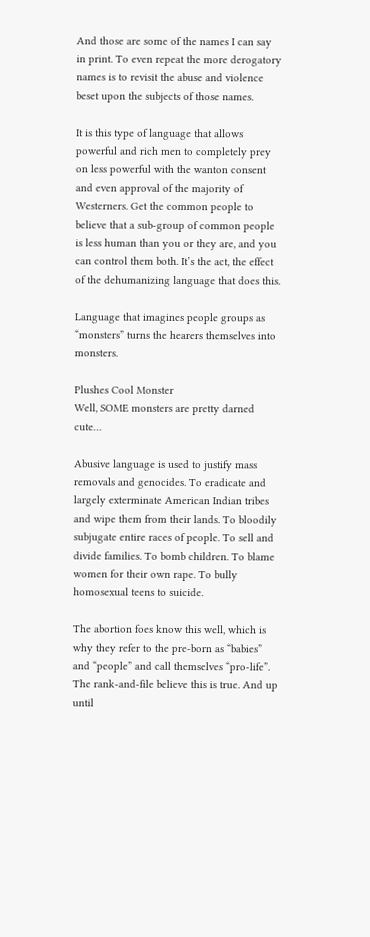And those are some of the names I can say in print. To even repeat the more derogatory names is to revisit the abuse and violence beset upon the subjects of those names.

It is this type of language that allows powerful and rich men to completely prey on less powerful with the wanton consent and even approval of the majority of Westerners. Get the common people to believe that a sub-group of common people is less human than you or they are, and you can control them both. It’s the act, the effect of the dehumanizing language that does this.

Language that imagines people groups as “monsters” turns the hearers themselves into monsters.

Plushes Cool Monster
Well, SOME monsters are pretty darned cute…

Abusive language is used to justify mass removals and genocides. To eradicate and largely exterminate American Indian tribes and wipe them from their lands. To bloodily subjugate entire races of people. To sell and divide families. To bomb children. To blame women for their own rape. To bully homosexual teens to suicide.

The abortion foes know this well, which is why they refer to the pre-born as “babies” and “people” and call themselves “pro-life”. The rank-and-file believe this is true. And up until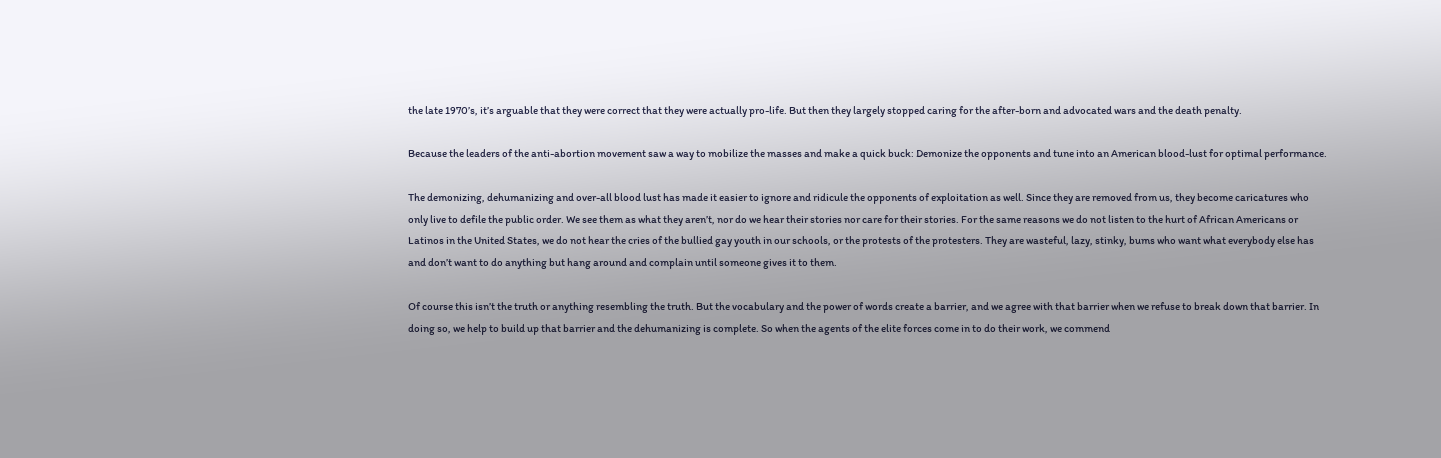the late 1970’s, it’s arguable that they were correct that they were actually pro-life. But then they largely stopped caring for the after-born and advocated wars and the death penalty.

Because the leaders of the anti-abortion movement saw a way to mobilize the masses and make a quick buck: Demonize the opponents and tune into an American blood-lust for optimal performance.

The demonizing, dehumanizing and over-all blood lust has made it easier to ignore and ridicule the opponents of exploitation as well. Since they are removed from us, they become caricatures who only live to defile the public order. We see them as what they aren’t, nor do we hear their stories nor care for their stories. For the same reasons we do not listen to the hurt of African Americans or Latinos in the United States, we do not hear the cries of the bullied gay youth in our schools, or the protests of the protesters. They are wasteful, lazy, stinky, bums who want what everybody else has and don’t want to do anything but hang around and complain until someone gives it to them.

Of course this isn’t the truth or anything resembling the truth. But the vocabulary and the power of words create a barrier, and we agree with that barrier when we refuse to break down that barrier. In doing so, we help to build up that barrier and the dehumanizing is complete. So when the agents of the elite forces come in to do their work, we commend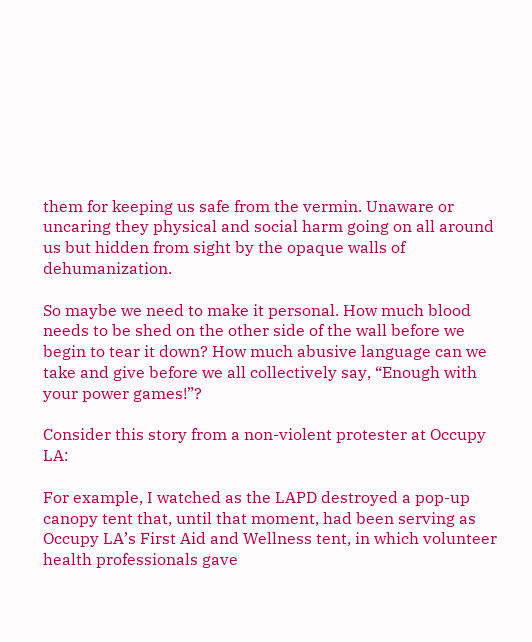them for keeping us safe from the vermin. Unaware or uncaring they physical and social harm going on all around us but hidden from sight by the opaque walls of dehumanization.

So maybe we need to make it personal. How much blood needs to be shed on the other side of the wall before we begin to tear it down? How much abusive language can we take and give before we all collectively say, “Enough with your power games!”?

Consider this story from a non-violent protester at Occupy LA:

For example, I watched as the LAPD destroyed a pop-up canopy tent that, until that moment, had been serving as Occupy LA’s First Aid and Wellness tent, in which volunteer health professionals gave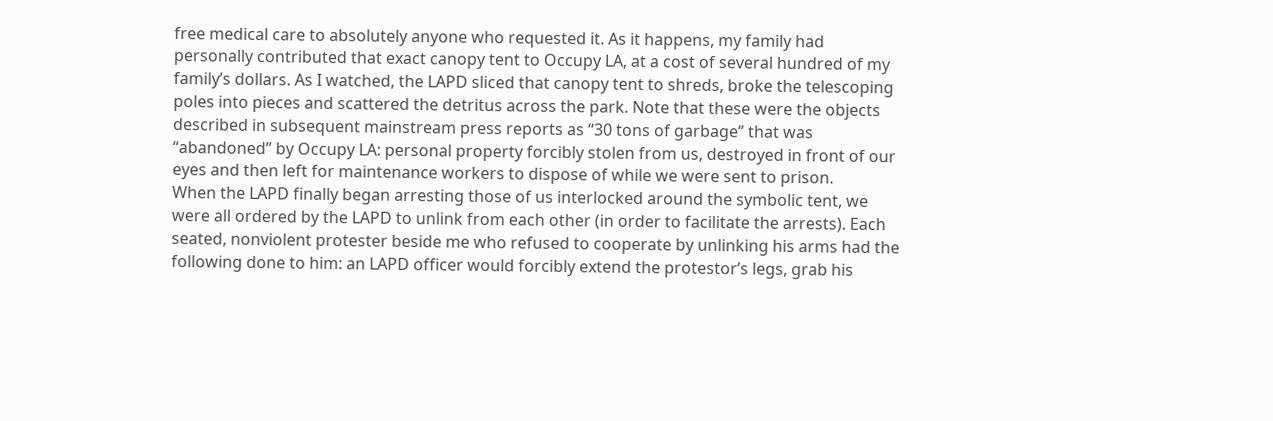free medical care to absolutely anyone who requested it. As it happens, my family had personally contributed that exact canopy tent to Occupy LA, at a cost of several hundred of my family’s dollars. As I watched, the LAPD sliced that canopy tent to shreds, broke the telescoping poles into pieces and scattered the detritus across the park. Note that these were the objects described in subsequent mainstream press reports as “30 tons of garbage” that was “abandoned” by Occupy LA: personal property forcibly stolen from us, destroyed in front of our eyes and then left for maintenance workers to dispose of while we were sent to prison.
When the LAPD finally began arresting those of us interlocked around the symbolic tent, we were all ordered by the LAPD to unlink from each other (in order to facilitate the arrests). Each seated, nonviolent protester beside me who refused to cooperate by unlinking his arms had the following done to him: an LAPD officer would forcibly extend the protestor’s legs, grab his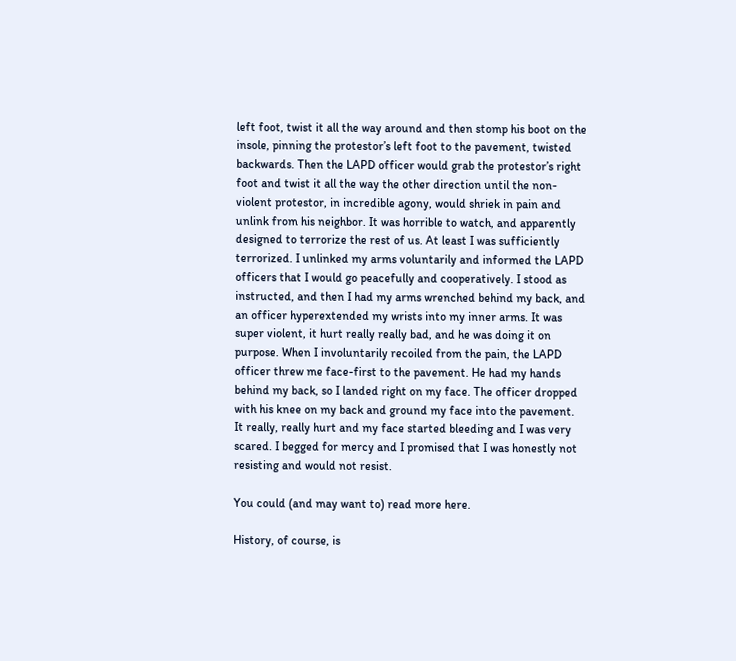left foot, twist it all the way around and then stomp his boot on the insole, pinning the protestor’s left foot to the pavement, twisted backwards. Then the LAPD officer would grab the protestor’s right foot and twist it all the way the other direction until the non-violent protestor, in incredible agony, would shriek in pain and unlink from his neighbor. It was horrible to watch, and apparently designed to terrorize the rest of us. At least I was sufficiently terrorized. I unlinked my arms voluntarily and informed the LAPD officers that I would go peacefully and cooperatively. I stood as instructed, and then I had my arms wrenched behind my back, and an officer hyperextended my wrists into my inner arms. It was super violent, it hurt really really bad, and he was doing it on purpose. When I involuntarily recoiled from the pain, the LAPD officer threw me face-first to the pavement. He had my hands behind my back, so I landed right on my face. The officer dropped with his knee on my back and ground my face into the pavement. It really, really hurt and my face started bleeding and I was very scared. I begged for mercy and I promised that I was honestly not resisting and would not resist.

You could (and may want to) read more here.

History, of course, is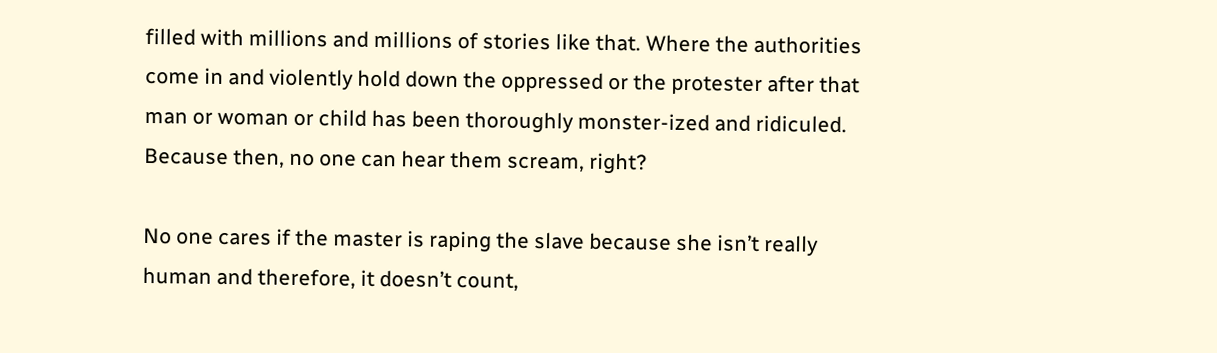filled with millions and millions of stories like that. Where the authorities come in and violently hold down the oppressed or the protester after that man or woman or child has been thoroughly monster-ized and ridiculed. Because then, no one can hear them scream, right?

No one cares if the master is raping the slave because she isn’t really human and therefore, it doesn’t count,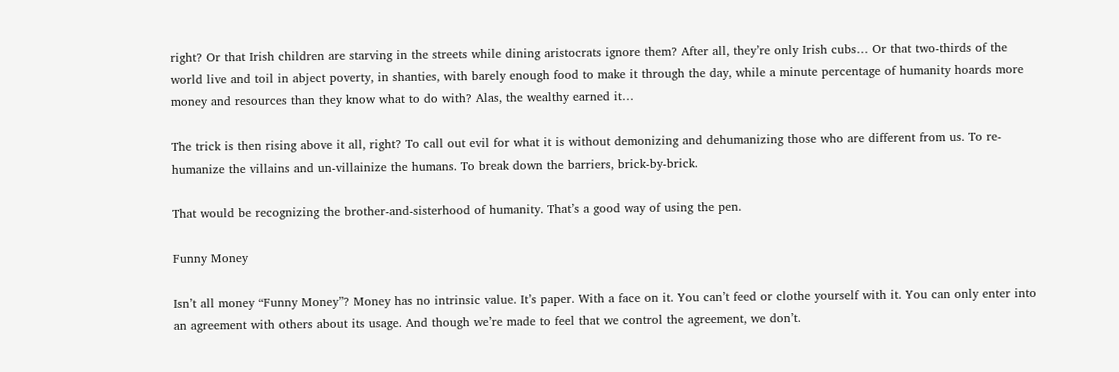right? Or that Irish children are starving in the streets while dining aristocrats ignore them? After all, they’re only Irish cubs… Or that two-thirds of the world live and toil in abject poverty, in shanties, with barely enough food to make it through the day, while a minute percentage of humanity hoards more money and resources than they know what to do with? Alas, the wealthy earned it…

The trick is then rising above it all, right? To call out evil for what it is without demonizing and dehumanizing those who are different from us. To re-humanize the villains and un-villainize the humans. To break down the barriers, brick-by-brick.

That would be recognizing the brother-and-sisterhood of humanity. That’s a good way of using the pen.

Funny Money

Isn’t all money “Funny Money”? Money has no intrinsic value. It’s paper. With a face on it. You can’t feed or clothe yourself with it. You can only enter into an agreement with others about its usage. And though we’re made to feel that we control the agreement, we don’t.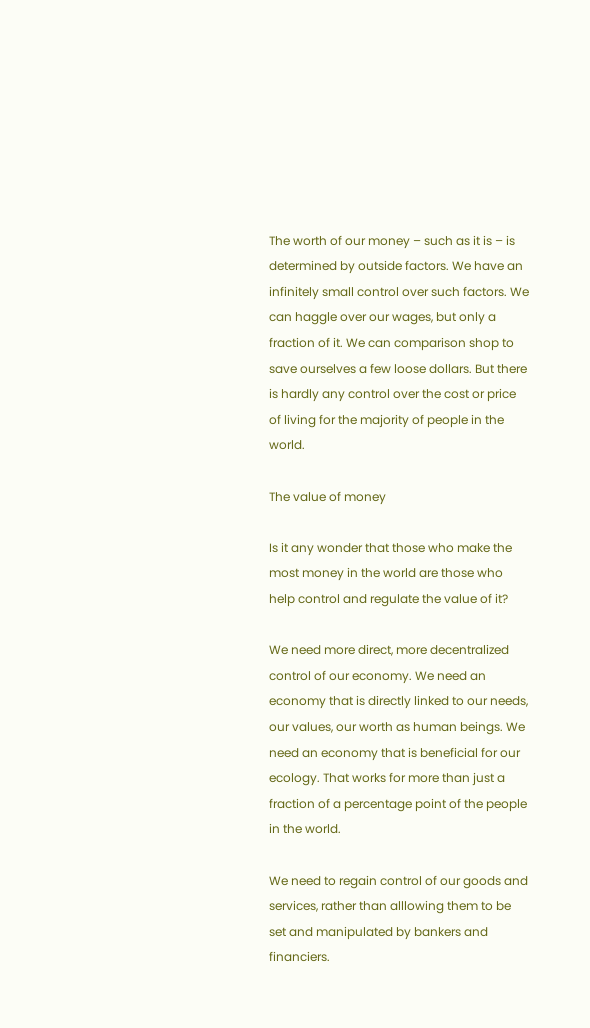The worth of our money – such as it is – is determined by outside factors. We have an infinitely small control over such factors. We can haggle over our wages, but only a fraction of it. We can comparison shop to save ourselves a few loose dollars. But there is hardly any control over the cost or price of living for the majority of people in the world.

The value of money

Is it any wonder that those who make the most money in the world are those who help control and regulate the value of it?

We need more direct, more decentralized control of our economy. We need an economy that is directly linked to our needs, our values, our worth as human beings. We need an economy that is beneficial for our ecology. That works for more than just a fraction of a percentage point of the people in the world.

We need to regain control of our goods and services, rather than alllowing them to be set and manipulated by bankers and financiers.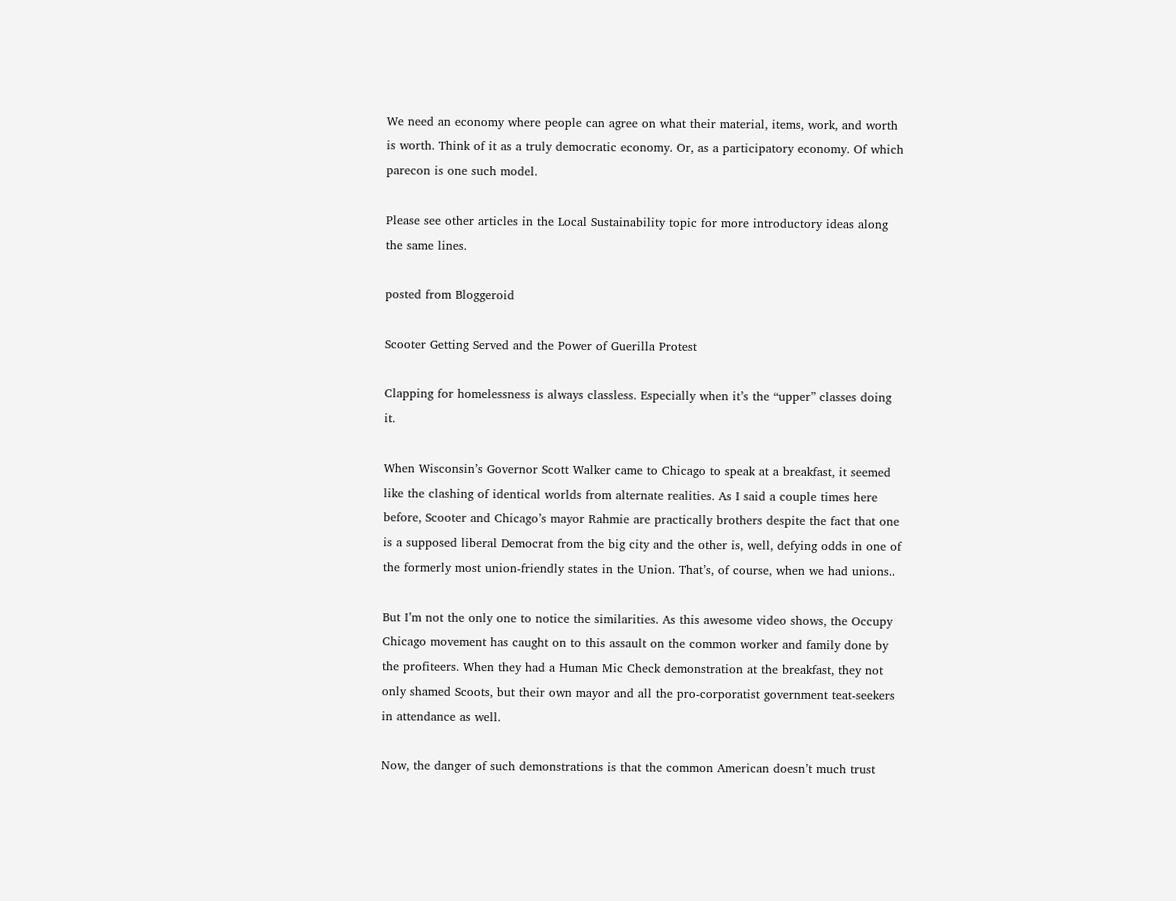We need an economy where people can agree on what their material, items, work, and worth is worth. Think of it as a truly democratic economy. Or, as a participatory economy. Of which parecon is one such model.

Please see other articles in the Local Sustainability topic for more introductory ideas along the same lines.

posted from Bloggeroid

Scooter Getting Served and the Power of Guerilla Protest

Clapping for homelessness is always classless. Especially when it’s the “upper” classes doing it.

When Wisconsin’s Governor Scott Walker came to Chicago to speak at a breakfast, it seemed like the clashing of identical worlds from alternate realities. As I said a couple times here before, Scooter and Chicago’s mayor Rahmie are practically brothers despite the fact that one is a supposed liberal Democrat from the big city and the other is, well, defying odds in one of the formerly most union-friendly states in the Union. That’s, of course, when we had unions..

But I’m not the only one to notice the similarities. As this awesome video shows, the Occupy Chicago movement has caught on to this assault on the common worker and family done by the profiteers. When they had a Human Mic Check demonstration at the breakfast, they not only shamed Scoots, but their own mayor and all the pro-corporatist government teat-seekers in attendance as well.

Now, the danger of such demonstrations is that the common American doesn’t much trust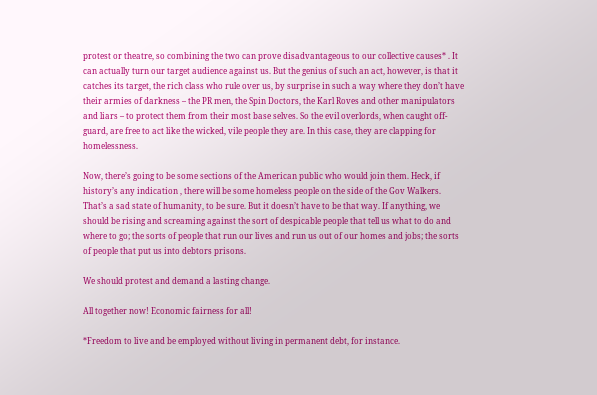protest or theatre, so combining the two can prove disadvantageous to our collective causes* . It can actually turn our target audience against us. But the genius of such an act, however, is that it catches its target, the rich class who rule over us, by surprise in such a way where they don’t have their armies of darkness – the PR men, the Spin Doctors, the Karl Roves and other manipulators and liars – to protect them from their most base selves. So the evil overlords, when caught off-guard, are free to act like the wicked, vile people they are. In this case, they are clapping for homelessness.

Now, there’s going to be some sections of the American public who would join them. Heck, if history’s any indication , there will be some homeless people on the side of the Gov Walkers. That’s a sad state of humanity, to be sure. But it doesn’t have to be that way. If anything, we should be rising and screaming against the sort of despicable people that tell us what to do and where to go; the sorts of people that run our lives and run us out of our homes and jobs; the sorts of people that put us into debtors prisons.

We should protest and demand a lasting change.

All together now! Economic fairness for all!

*Freedom to live and be employed without living in permanent debt, for instance.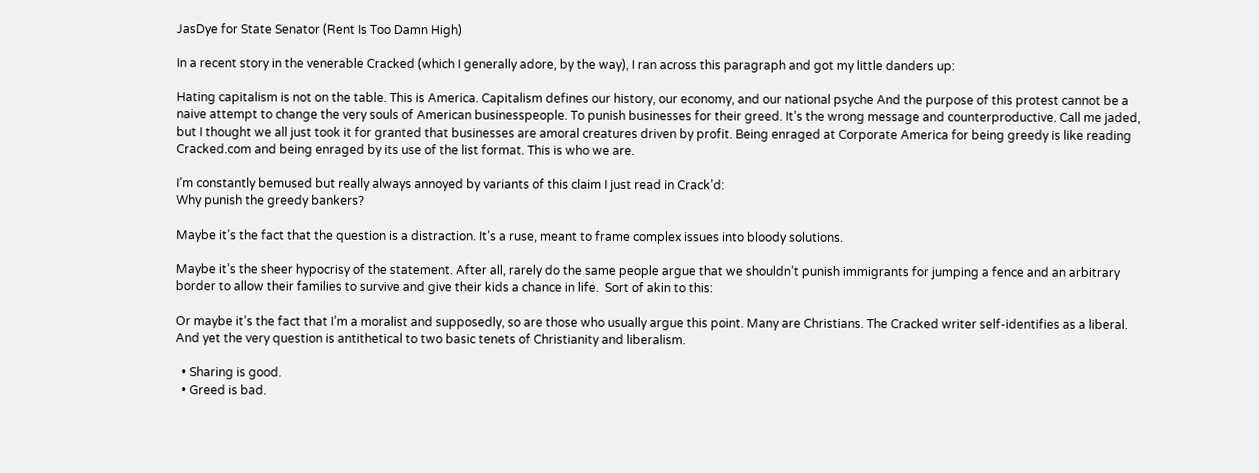JasDye for State Senator (Rent Is Too Damn High)

In a recent story in the venerable Cracked (which I generally adore, by the way), I ran across this paragraph and got my little danders up:

Hating capitalism is not on the table. This is America. Capitalism defines our history, our economy, and our national psyche And the purpose of this protest cannot be a naive attempt to change the very souls of American businesspeople. To punish businesses for their greed. It’s the wrong message and counterproductive. Call me jaded, but I thought we all just took it for granted that businesses are amoral creatures driven by profit. Being enraged at Corporate America for being greedy is like reading Cracked.com and being enraged by its use of the list format. This is who we are.

I’m constantly bemused but really always annoyed by variants of this claim I just read in Crack’d:
Why punish the greedy bankers?

Maybe it’s the fact that the question is a distraction. It’s a ruse, meant to frame complex issues into bloody solutions.

Maybe it’s the sheer hypocrisy of the statement. After all, rarely do the same people argue that we shouldn’t punish immigrants for jumping a fence and an arbitrary border to allow their families to survive and give their kids a chance in life.  Sort of akin to this:

Or maybe it’s the fact that I’m a moralist and supposedly, so are those who usually argue this point. Many are Christians. The Cracked writer self-identifies as a liberal. And yet the very question is antithetical to two basic tenets of Christianity and liberalism.

  • Sharing is good.
  • Greed is bad.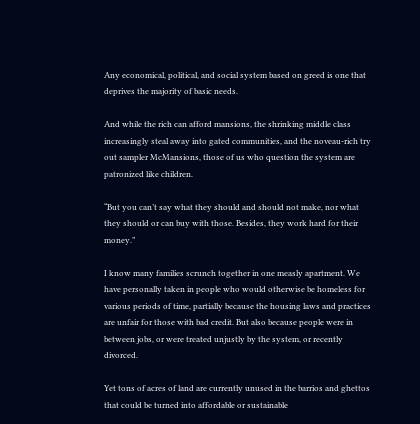Any economical, political, and social system based on greed is one that deprives the majority of basic needs.

And while the rich can afford mansions, the shrinking middle class increasingly steal away into gated communities, and the noveau-rich try out sampler McMansions, those of us who question the system are patronized like children.

“But you can’t say what they should and should not make, nor what they should or can buy with those. Besides, they work hard for their money.”

I know many families scrunch together in one measly apartment. We have personally taken in people who would otherwise be homeless for various periods of time, partially because the housing laws and practices are unfair for those with bad credit. But also because people were in between jobs, or were treated unjustly by the system, or recently divorced.

Yet tons of acres of land are currently unused in the barrios and ghettos that could be turned into affordable or sustainable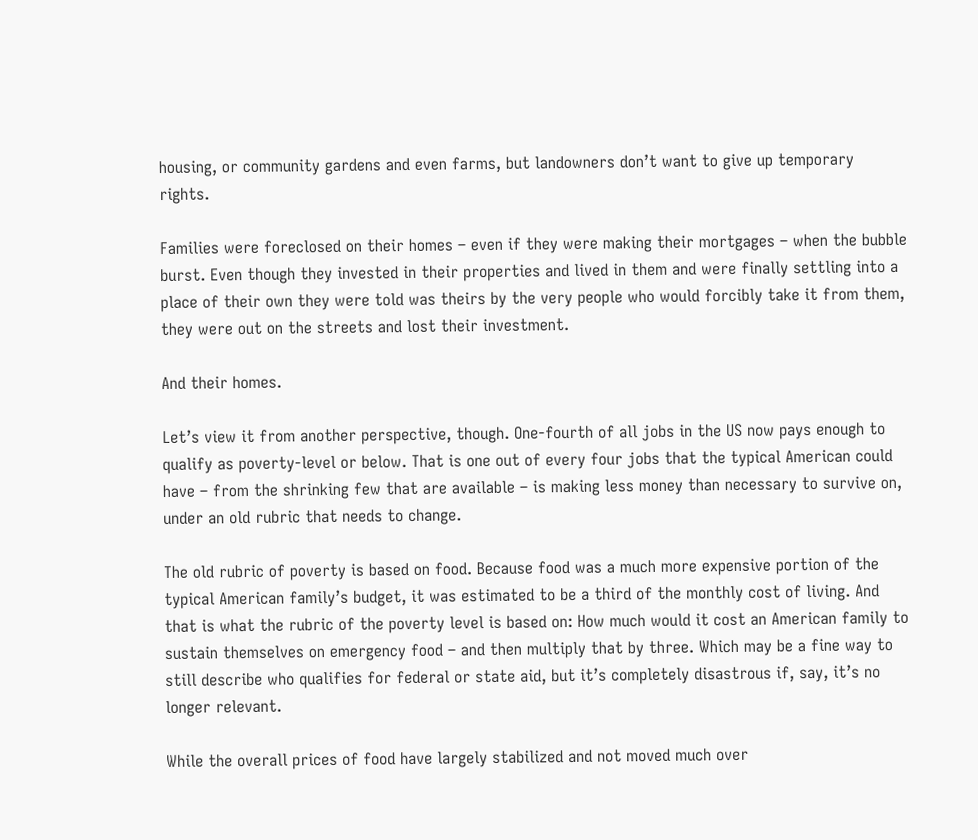housing, or community gardens and even farms, but landowners don’t want to give up temporary rights.

Families were foreclosed on their homes – even if they were making their mortgages – when the bubble burst. Even though they invested in their properties and lived in them and were finally settling into a place of their own they were told was theirs by the very people who would forcibly take it from them, they were out on the streets and lost their investment.

And their homes.

Let’s view it from another perspective, though. One-fourth of all jobs in the US now pays enough to qualify as poverty-level or below. That is one out of every four jobs that the typical American could have – from the shrinking few that are available – is making less money than necessary to survive on, under an old rubric that needs to change.

The old rubric of poverty is based on food. Because food was a much more expensive portion of the typical American family’s budget, it was estimated to be a third of the monthly cost of living. And that is what the rubric of the poverty level is based on: How much would it cost an American family to sustain themselves on emergency food – and then multiply that by three. Which may be a fine way to still describe who qualifies for federal or state aid, but it’s completely disastrous if, say, it’s no longer relevant.

While the overall prices of food have largely stabilized and not moved much over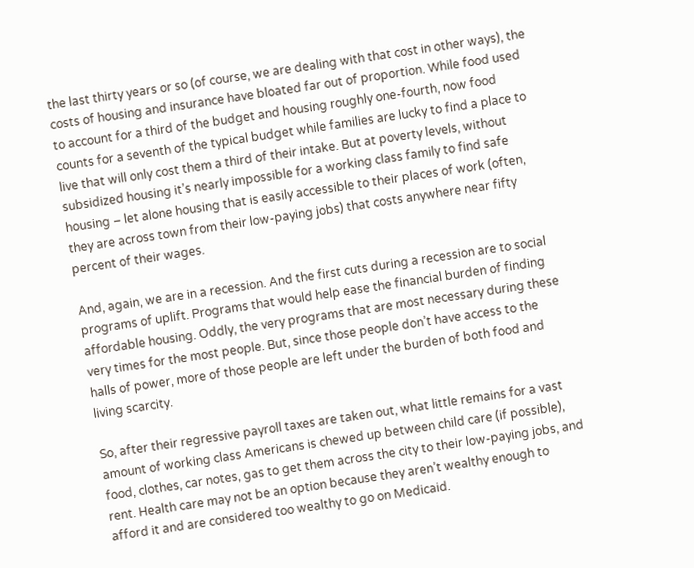the last thirty years or so (of course, we are dealing with that cost in other ways), the costs of housing and insurance have bloated far out of proportion. While food used to account for a third of the budget and housing roughly one-fourth, now food counts for a seventh of the typical budget while families are lucky to find a place to live that will only cost them a third of their intake. But at poverty levels, without subsidized housing it’s nearly impossible for a working class family to find safe housing – let alone housing that is easily accessible to their places of work (often, they are across town from their low-paying jobs) that costs anywhere near fifty percent of their wages.

And, again, we are in a recession. And the first cuts during a recession are to social programs of uplift. Programs that would help ease the financial burden of finding affordable housing. Oddly, the very programs that are most necessary during these very times for the most people. But, since those people don’t have access to the halls of power, more of those people are left under the burden of both food and living scarcity.

So, after their regressive payroll taxes are taken out, what little remains for a vast amount of working class Americans is chewed up between child care (if possible), food, clothes, car notes, gas to get them across the city to their low-paying jobs, and rent. Health care may not be an option because they aren’t wealthy enough to afford it and are considered too wealthy to go on Medicaid.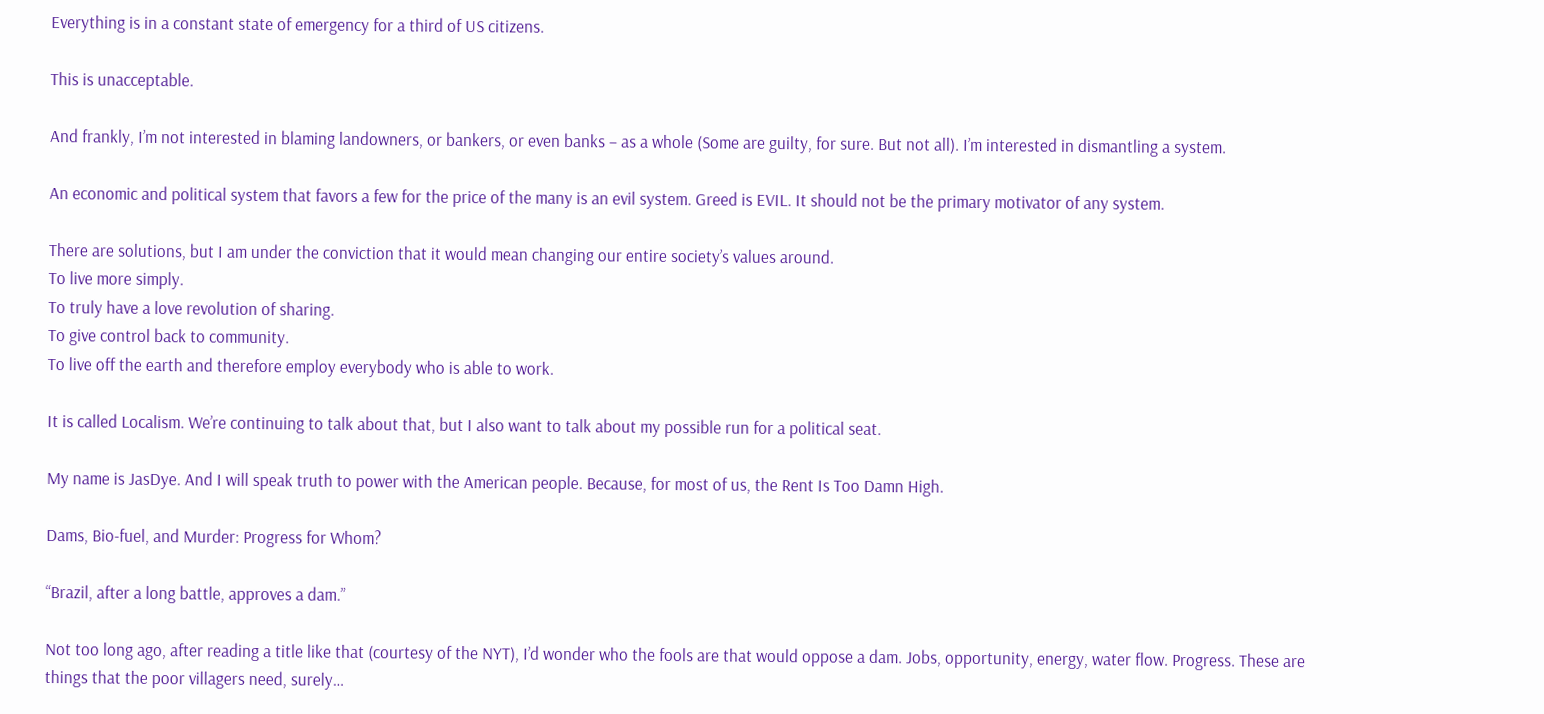Everything is in a constant state of emergency for a third of US citizens.

This is unacceptable.

And frankly, I’m not interested in blaming landowners, or bankers, or even banks – as a whole (Some are guilty, for sure. But not all). I’m interested in dismantling a system.

An economic and political system that favors a few for the price of the many is an evil system. Greed is EVIL. It should not be the primary motivator of any system.

There are solutions, but I am under the conviction that it would mean changing our entire society’s values around.
To live more simply.
To truly have a love revolution of sharing.
To give control back to community.
To live off the earth and therefore employ everybody who is able to work.

It is called Localism. We’re continuing to talk about that, but I also want to talk about my possible run for a political seat.

My name is JasDye. And I will speak truth to power with the American people. Because, for most of us, the Rent Is Too Damn High.

Dams, Bio-fuel, and Murder: Progress for Whom?

“Brazil, after a long battle, approves a dam.”

Not too long ago, after reading a title like that (courtesy of the NYT), I’d wonder who the fools are that would oppose a dam. Jobs, opportunity, energy, water flow. Progress. These are things that the poor villagers need, surely…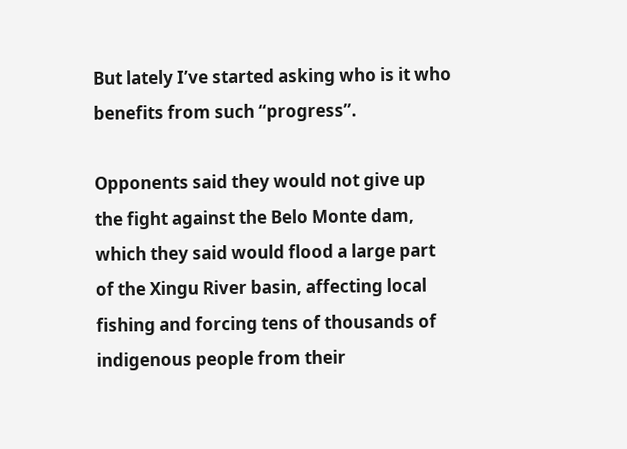But lately I’ve started asking who is it who benefits from such “progress”.

Opponents said they would not give up the fight against the Belo Monte dam, which they said would flood a large part of the Xingu River basin, affecting local fishing and forcing tens of thousands of indigenous people from their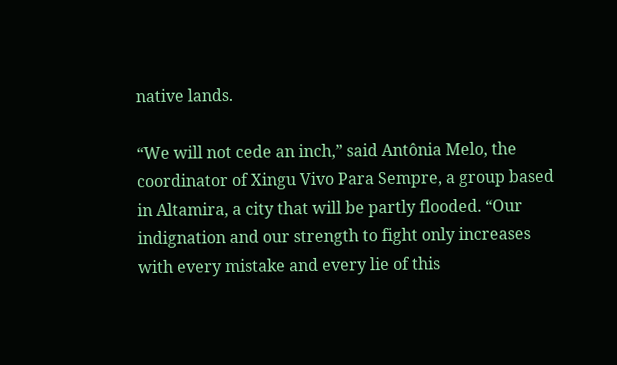native lands.

“We will not cede an inch,” said Antônia Melo, the coordinator of Xingu Vivo Para Sempre, a group based in Altamira, a city that will be partly flooded. “Our indignation and our strength to fight only increases with every mistake and every lie of this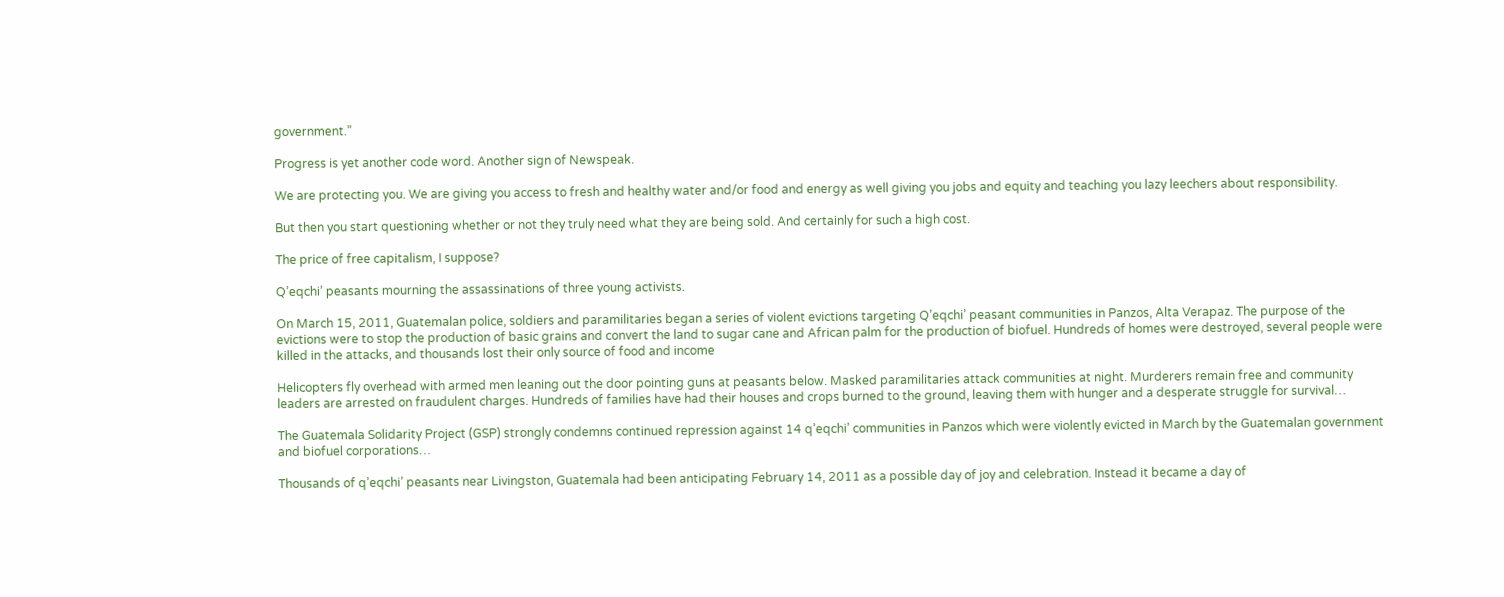government.”

Progress is yet another code word. Another sign of Newspeak.

We are protecting you. We are giving you access to fresh and healthy water and/or food and energy as well giving you jobs and equity and teaching you lazy leechers about responsibility.

But then you start questioning whether or not they truly need what they are being sold. And certainly for such a high cost.

The price of free capitalism, I suppose?

Q’eqchi’ peasants mourning the assassinations of three young activists.

On March 15, 2011, Guatemalan police, soldiers and paramilitaries began a series of violent evictions targeting Q’eqchi’ peasant communities in Panzos, Alta Verapaz. The purpose of the evictions were to stop the production of basic grains and convert the land to sugar cane and African palm for the production of biofuel. Hundreds of homes were destroyed, several people were killed in the attacks, and thousands lost their only source of food and income

Helicopters fly overhead with armed men leaning out the door pointing guns at peasants below. Masked paramilitaries attack communities at night. Murderers remain free and community leaders are arrested on fraudulent charges. Hundreds of families have had their houses and crops burned to the ground, leaving them with hunger and a desperate struggle for survival…

The Guatemala Solidarity Project (GSP) strongly condemns continued repression against 14 q’eqchi’ communities in Panzos which were violently evicted in March by the Guatemalan government and biofuel corporations…

Thousands of q’eqchi’ peasants near Livingston, Guatemala had been anticipating February 14, 2011 as a possible day of joy and celebration. Instead it became a day of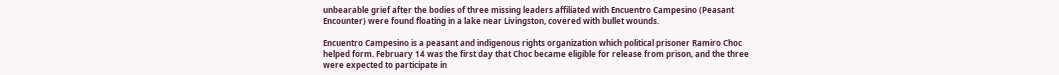unbearable grief after the bodies of three missing leaders affiliated with Encuentro Campesino (Peasant Encounter) were found floating in a lake near Livingston, covered with bullet wounds.

Encuentro Campesino is a peasant and indigenous rights organization which political prisoner Ramiro Choc helped form. February 14 was the first day that Choc became eligible for release from prison, and the three were expected to participate in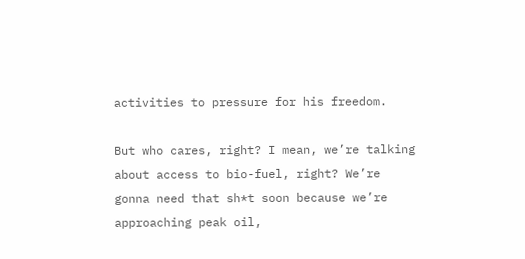activities to pressure for his freedom.

But who cares, right? I mean, we’re talking about access to bio-fuel, right? We’re gonna need that sh*t soon because we’re approaching peak oil,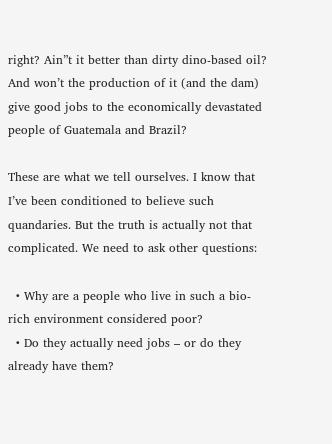right? Ain”t it better than dirty dino-based oil? And won’t the production of it (and the dam) give good jobs to the economically devastated people of Guatemala and Brazil?

These are what we tell ourselves. I know that I’ve been conditioned to believe such quandaries. But the truth is actually not that complicated. We need to ask other questions:

  • Why are a people who live in such a bio-rich environment considered poor?
  • Do they actually need jobs – or do they already have them?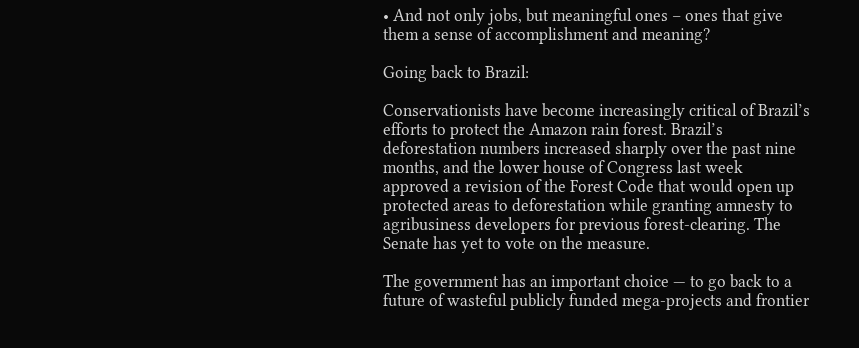• And not only jobs, but meaningful ones – ones that give them a sense of accomplishment and meaning?

Going back to Brazil:

Conservationists have become increasingly critical of Brazil’s efforts to protect the Amazon rain forest. Brazil’s deforestation numbers increased sharply over the past nine months, and the lower house of Congress last week approved a revision of the Forest Code that would open up protected areas to deforestation while granting amnesty to agribusiness developers for previous forest-clearing. The Senate has yet to vote on the measure.

The government has an important choice — to go back to a future of wasteful publicly funded mega-projects and frontier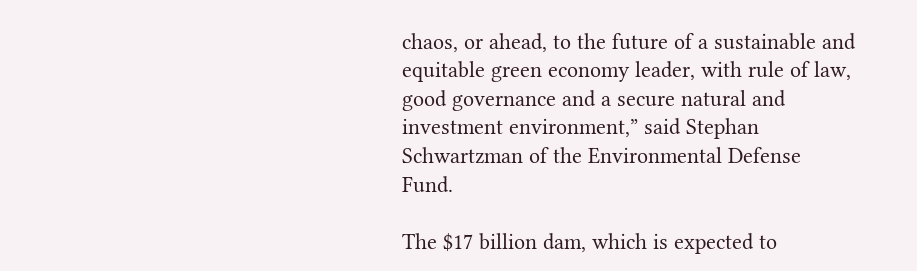chaos, or ahead, to the future of a sustainable and equitable green economy leader, with rule of law, good governance and a secure natural and investment environment,” said Stephan Schwartzman of the Environmental Defense Fund.

The $17 billion dam, which is expected to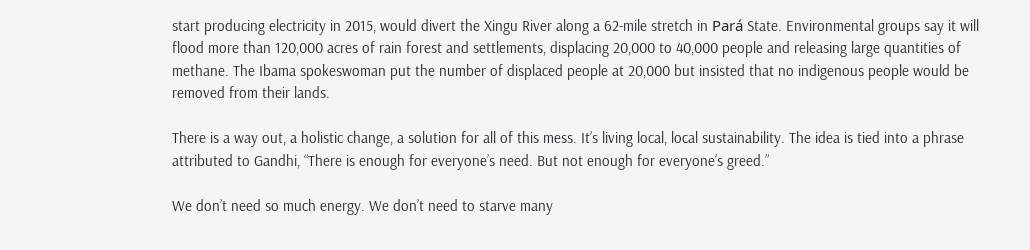start producing electricity in 2015, would divert the Xingu River along a 62-mile stretch in Pará State. Environmental groups say it will flood more than 120,000 acres of rain forest and settlements, displacing 20,000 to 40,000 people and releasing large quantities of methane. The Ibama spokeswoman put the number of displaced people at 20,000 but insisted that no indigenous people would be removed from their lands.

There is a way out, a holistic change, a solution for all of this mess. It’s living local, local sustainability. The idea is tied into a phrase attributed to Gandhi, “There is enough for everyone’s need. But not enough for everyone’s greed.”

We don’t need so much energy. We don’t need to starve many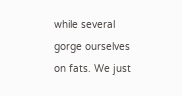while several gorge ourselves on fats. We just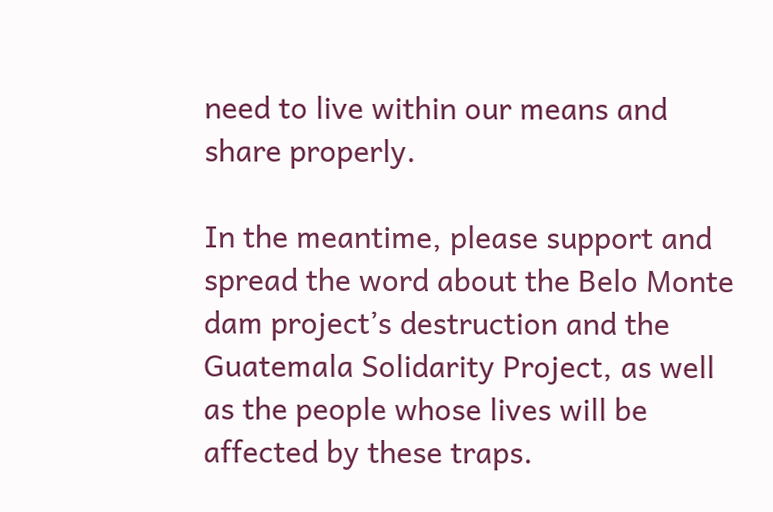need to live within our means and share properly.

In the meantime, please support and spread the word about the Belo Monte dam project’s destruction and the Guatemala Solidarity Project, as well as the people whose lives will be affected by these traps.